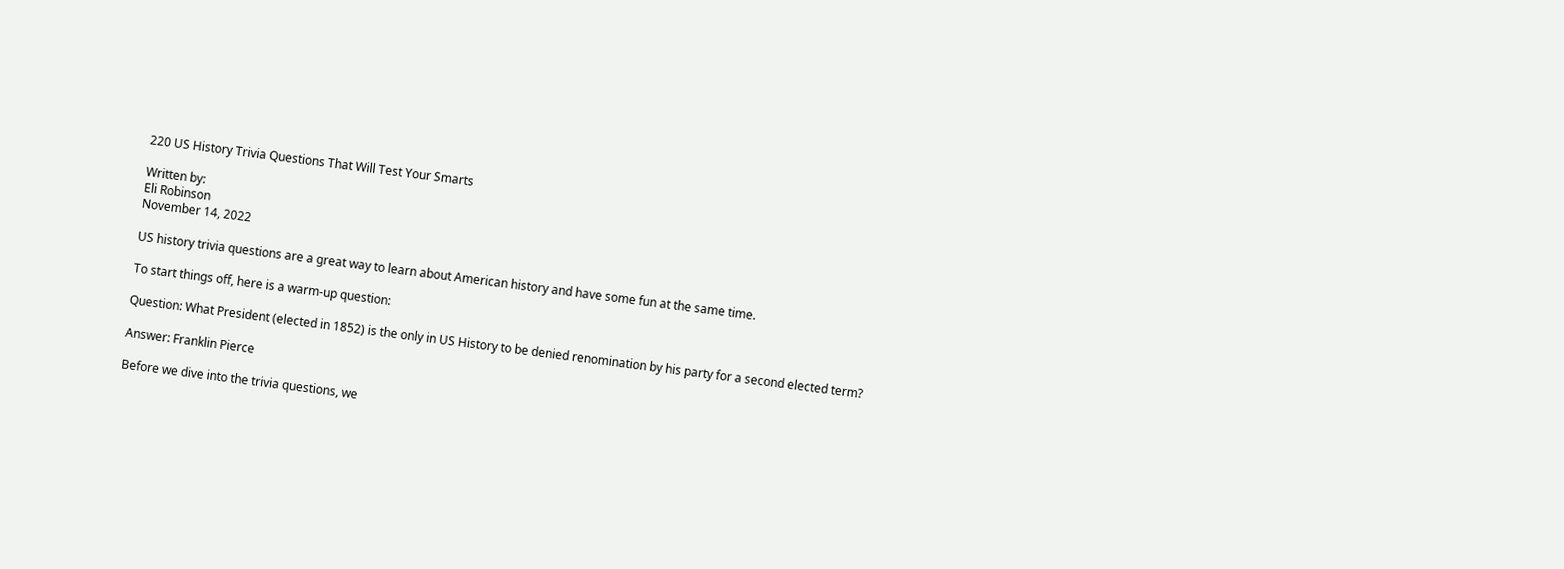220 US History Trivia Questions That Will Test Your Smarts

Written by:
Eli Robinson
November 14, 2022

US history trivia questions are a great way to learn about American history and have some fun at the same time.

To start things off, here is a warm-up question:

Question: What President (elected in 1852) is the only in US History to be denied renomination by his party for a second elected term?

Answer: Franklin Pierce

Before we dive into the trivia questions, we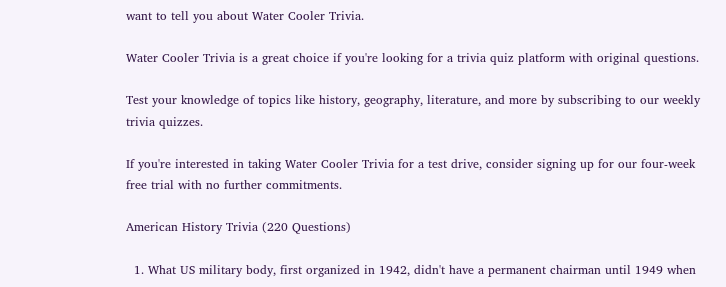want to tell you about Water Cooler Trivia.

Water Cooler Trivia is a great choice if you're looking for a trivia quiz platform with original questions.

Test your knowledge of topics like history, geography, literature, and more by subscribing to our weekly trivia quizzes.

If you're interested in taking Water Cooler Trivia for a test drive, consider signing up for our four-week free trial with no further commitments.

American History Trivia (220 Questions)

  1. What US military body, first organized in 1942, didn't have a permanent chairman until 1949 when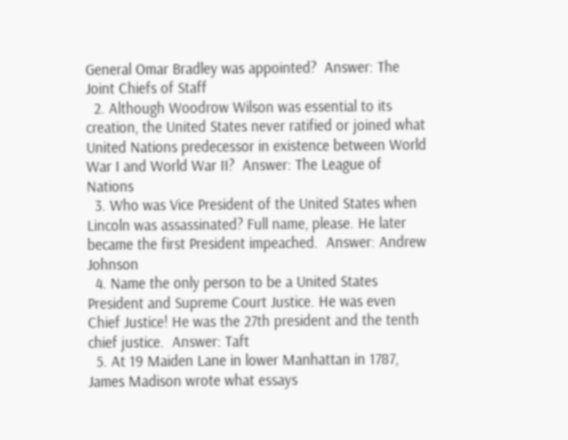General Omar Bradley was appointed?  Answer: The Joint Chiefs of Staff
  2. Although Woodrow Wilson was essential to its creation, the United States never ratified or joined what United Nations predecessor in existence between World War I and World War II?  Answer: The League of Nations
  3. Who was Vice President of the United States when Lincoln was assassinated? Full name, please. He later became the first President impeached.  Answer: Andrew Johnson
  4. Name the only person to be a United States President and Supreme Court Justice. He was even Chief Justice! He was the 27th president and the tenth chief justice.  Answer: Taft
  5. At 19 Maiden Lane in lower Manhattan in 1787, James Madison wrote what essays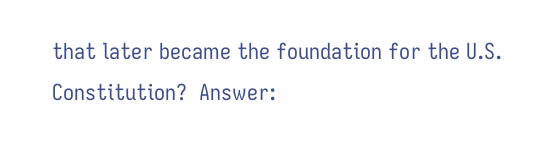that later became the foundation for the U.S. Constitution?  Answer: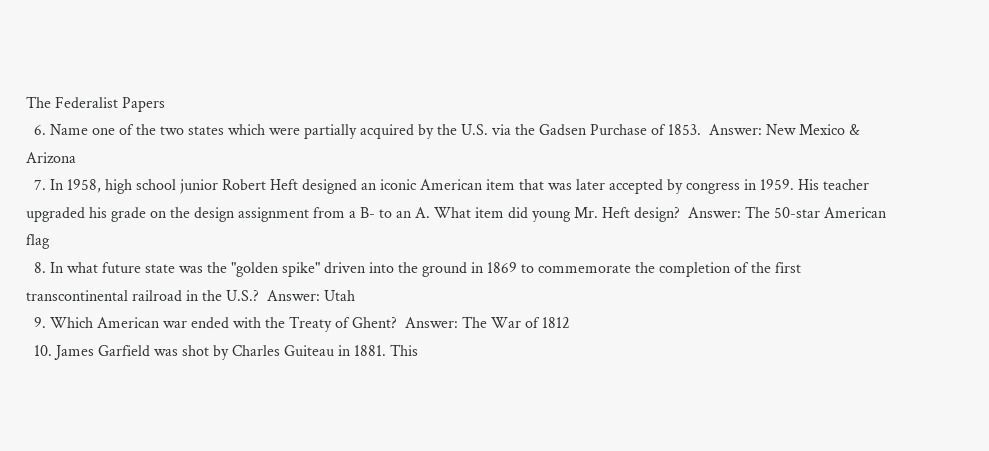The Federalist Papers
  6. Name one of the two states which were partially acquired by the U.S. via the Gadsen Purchase of 1853.  Answer: New Mexico & Arizona
  7. In 1958, high school junior Robert Heft designed an iconic American item that was later accepted by congress in 1959. His teacher upgraded his grade on the design assignment from a B- to an A. What item did young Mr. Heft design?  Answer: The 50-star American flag
  8. In what future state was the "golden spike" driven into the ground in 1869 to commemorate the completion of the first transcontinental railroad in the U.S.?  Answer: Utah
  9. Which American war ended with the Treaty of Ghent?  Answer: The War of 1812
  10. James Garfield was shot by Charles Guiteau in 1881. This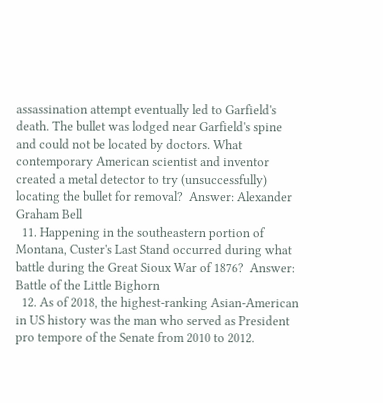assassination attempt eventually led to Garfield's death. The bullet was lodged near Garfield's spine and could not be located by doctors. What contemporary American scientist and inventor created a metal detector to try (unsuccessfully) locating the bullet for removal?  Answer: Alexander Graham Bell
  11. Happening in the southeastern portion of Montana, Custer's Last Stand occurred during what battle during the Great Sioux War of 1876?  Answer: Battle of the Little Bighorn
  12. As of 2018, the highest-ranking Asian-American in US history was the man who served as President pro tempore of the Senate from 2010 to 2012.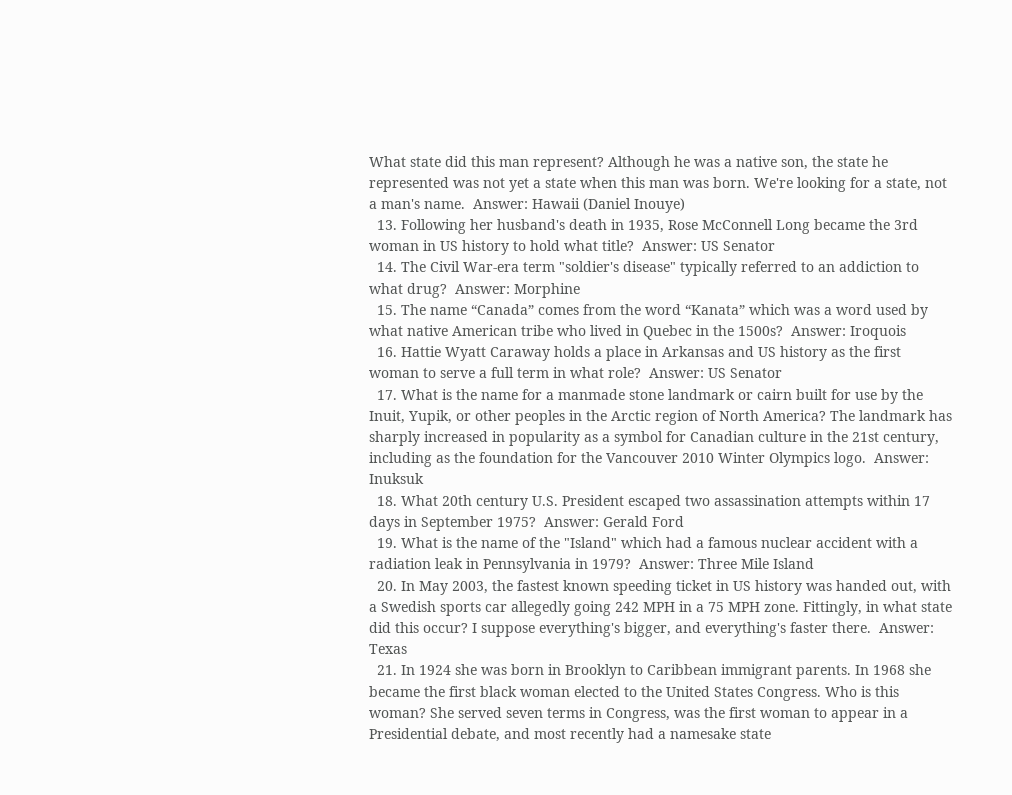What state did this man represent? Although he was a native son, the state he represented was not yet a state when this man was born. We're looking for a state, not a man's name.  Answer: Hawaii (Daniel Inouye)
  13. Following her husband's death in 1935, Rose McConnell Long became the 3rd woman in US history to hold what title?  Answer: US Senator
  14. The Civil War-era term "soldier's disease" typically referred to an addiction to what drug?  Answer: Morphine
  15. The name “Canada” comes from the word “Kanata” which was a word used by what native American tribe who lived in Quebec in the 1500s?  Answer: Iroquois
  16. Hattie Wyatt Caraway holds a place in Arkansas and US history as the first woman to serve a full term in what role?  Answer: US Senator
  17. What is the name for a manmade stone landmark or cairn built for use by the Inuit, Yupik, or other peoples in the Arctic region of North America? The landmark has sharply increased in popularity as a symbol for Canadian culture in the 21st century, including as the foundation for the Vancouver 2010 Winter Olympics logo.  Answer: Inuksuk
  18. What 20th century U.S. President escaped two assassination attempts within 17 days in September 1975?  Answer: Gerald Ford
  19. What is the name of the "Island" which had a famous nuclear accident with a radiation leak in Pennsylvania in 1979?  Answer: Three Mile Island
  20. In May 2003, the fastest known speeding ticket in US history was handed out, with a Swedish sports car allegedly going 242 MPH in a 75 MPH zone. Fittingly, in what state did this occur? I suppose everything's bigger, and everything's faster there.  Answer: Texas
  21. In 1924 she was born in Brooklyn to Caribbean immigrant parents. In 1968 she became the first black woman elected to the United States Congress. Who is this woman? She served seven terms in Congress, was the first woman to appear in a Presidential debate, and most recently had a namesake state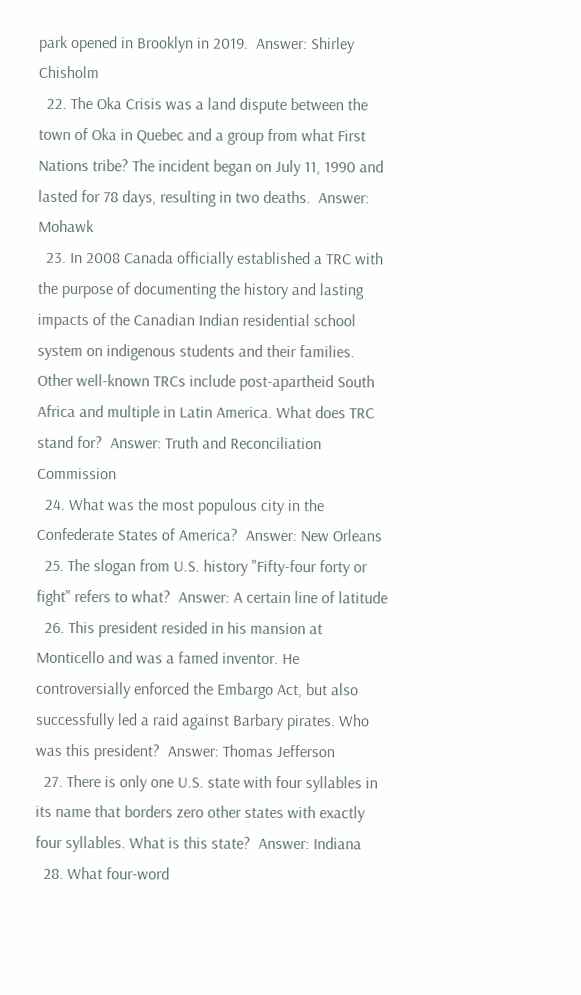park opened in Brooklyn in 2019.  Answer: Shirley Chisholm
  22. The Oka Crisis was a land dispute between the town of Oka in Quebec and a group from what First Nations tribe? The incident began on July 11, 1990 and lasted for 78 days, resulting in two deaths.  Answer: Mohawk
  23. In 2008 Canada officially established a TRC with the purpose of documenting the history and lasting impacts of the Canadian Indian residential school system on indigenous students and their families. Other well-known TRCs include post-apartheid South Africa and multiple in Latin America. What does TRC stand for?  Answer: Truth and Reconciliation Commission
  24. What was the most populous city in the Confederate States of America?  Answer: New Orleans
  25. The slogan from U.S. history "Fifty-four forty or fight" refers to what?  Answer: A certain line of latitude
  26. This president resided in his mansion at Monticello and was a famed inventor. He controversially enforced the Embargo Act, but also successfully led a raid against Barbary pirates. Who was this president?  Answer: Thomas Jefferson
  27. There is only one U.S. state with four syllables in its name that borders zero other states with exactly four syllables. What is this state?  Answer: Indiana
  28. What four-word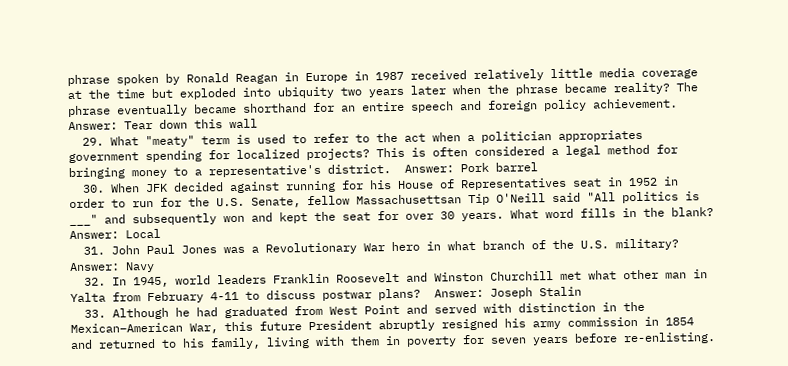phrase spoken by Ronald Reagan in Europe in 1987 received relatively little media coverage at the time but exploded into ubiquity two years later when the phrase became reality? The phrase eventually became shorthand for an entire speech and foreign policy achievement.  Answer: Tear down this wall
  29. What "meaty" term is used to refer to the act when a politician appropriates government spending for localized projects? This is often considered a legal method for bringing money to a representative's district.  Answer: Pork barrel
  30. When JFK decided against running for his House of Representatives seat in 1952 in order to run for the U.S. Senate, fellow Massachusettsan Tip O'Neill said "All politics is ___" and subsequently won and kept the seat for over 30 years. What word fills in the blank?  Answer: Local
  31. John Paul Jones was a Revolutionary War hero in what branch of the U.S. military?  Answer: Navy
  32. In 1945, world leaders Franklin Roosevelt and Winston Churchill met what other man in Yalta from February 4-11 to discuss postwar plans?  Answer: Joseph Stalin
  33. Although he had graduated from West Point and served with distinction in the Mexican–American War, this future President abruptly resigned his army commission in 1854 and returned to his family, living with them in poverty for seven years before re-enlisting.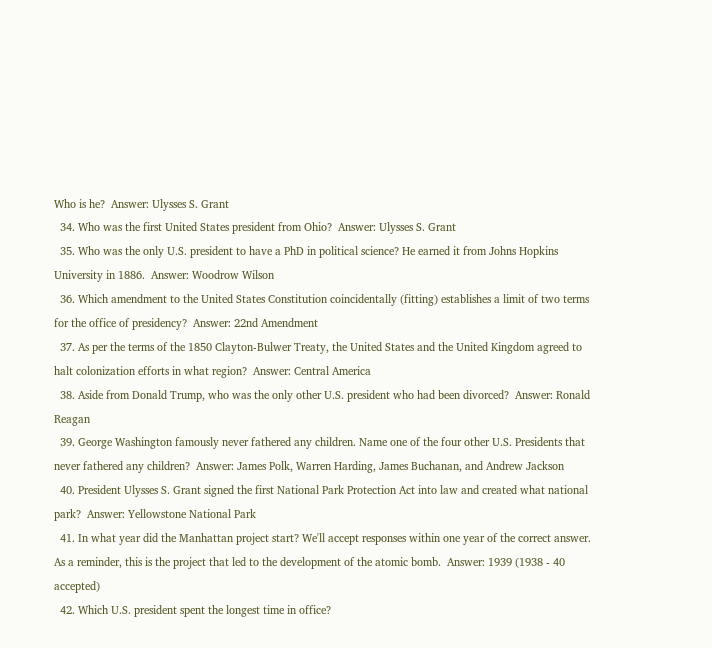Who is he?  Answer: Ulysses S. Grant
  34. Who was the first United States president from Ohio?  Answer: Ulysses S. Grant
  35. Who was the only U.S. president to have a PhD in political science? He earned it from Johns Hopkins University in 1886.  Answer: Woodrow Wilson
  36. Which amendment to the United States Constitution coincidentally (fitting) establishes a limit of two terms for the office of presidency?  Answer: 22nd Amendment
  37. As per the terms of the 1850 Clayton-Bulwer Treaty, the United States and the United Kingdom agreed to halt colonization efforts in what region?  Answer: Central America
  38. Aside from Donald Trump, who was the only other U.S. president who had been divorced?  Answer: Ronald Reagan
  39. George Washington famously never fathered any children. Name one of the four other U.S. Presidents that never fathered any children?  Answer: James Polk, Warren Harding, James Buchanan, and Andrew Jackson
  40. President Ulysses S. Grant signed the first National Park Protection Act into law and created what national park?  Answer: Yellowstone National Park
  41. In what year did the Manhattan project start? We'll accept responses within one year of the correct answer. As a reminder, this is the project that led to the development of the atomic bomb.  Answer: 1939 (1938 - 40 accepted)
  42. Which U.S. president spent the longest time in office?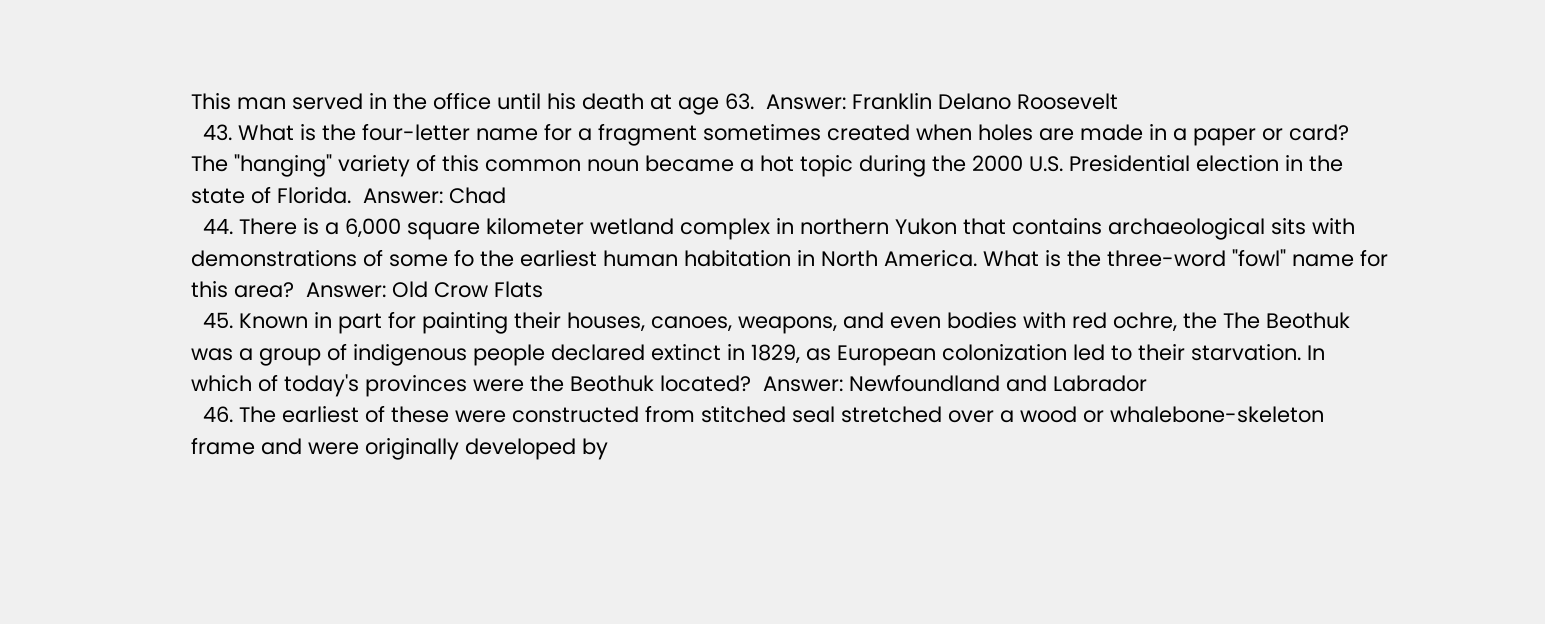This man served in the office until his death at age 63.  Answer: Franklin Delano Roosevelt
  43. What is the four-letter name for a fragment sometimes created when holes are made in a paper or card? The "hanging" variety of this common noun became a hot topic during the 2000 U.S. Presidential election in the state of Florida.  Answer: Chad
  44. There is a 6,000 square kilometer wetland complex in northern Yukon that contains archaeological sits with demonstrations of some fo the earliest human habitation in North America. What is the three-word "fowl" name for this area?  Answer: Old Crow Flats
  45. Known in part for painting their houses, canoes, weapons, and even bodies with red ochre, the The Beothuk was a group of indigenous people declared extinct in 1829, as European colonization led to their starvation. In which of today's provinces were the Beothuk located?  Answer: Newfoundland and Labrador
  46. The earliest of these were constructed from stitched seal stretched over a wood or whalebone-skeleton frame and were originally developed by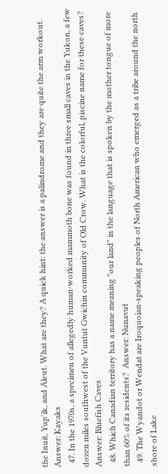the Inuit, Yup'ik, and Aleut. What are they? A quick hint: the answer is a palindrome and they are quite the arm workout.  Answer: Kayaks
  47. In the 1970s, a specimen of allegedly human-worked mammoth bone was found in three small caves in the Yukon, a few dozen miles southwest of the Vuntut Gwichin community of Old Crow. What is the colorful, piscine name for these caves?  Answer: Bluefish Caves
  48. Which Canadian territory has a name meaning "our land" in the language that is spoken by the mother tongue of more than 60% of its residents?  Answer: Nunavut
  49. The Wyandot or Wendat are Iroquoian-speaking peoples of North American who emerged as a tribe around the north shore of Lake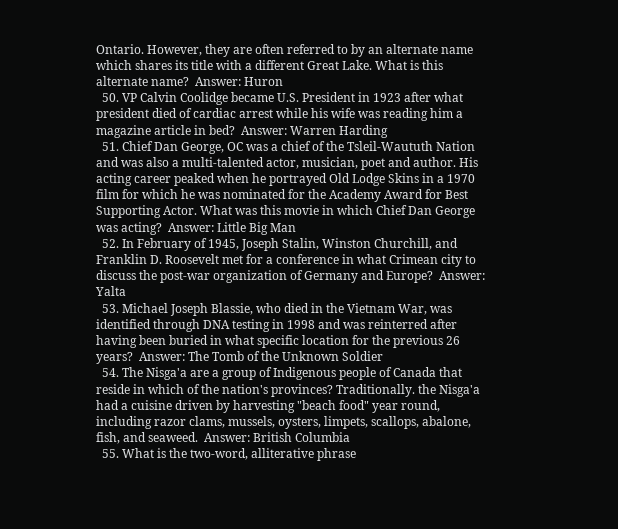Ontario. However, they are often referred to by an alternate name which shares its title with a different Great Lake. What is this alternate name?  Answer: Huron
  50. VP Calvin Coolidge became U.S. President in 1923 after what president died of cardiac arrest while his wife was reading him a magazine article in bed?  Answer: Warren Harding
  51. Chief Dan George, OC was a chief of the Tsleil-Waututh Nation and was also a multi-talented actor, musician, poet and author. His acting career peaked when he portrayed Old Lodge Skins in a 1970 film for which he was nominated for the Academy Award for Best Supporting Actor. What was this movie in which Chief Dan George was acting?  Answer: Little Big Man
  52. In February of 1945, Joseph Stalin, Winston Churchill, and Franklin D. Roosevelt met for a conference in what Crimean city to discuss the post-war organization of Germany and Europe?  Answer: Yalta
  53. Michael Joseph Blassie, who died in the Vietnam War, was identified through DNA testing in 1998 and was reinterred after having been buried in what specific location for the previous 26 years?  Answer: The Tomb of the Unknown Soldier
  54. The Nisga'a are a group of Indigenous people of Canada that reside in which of the nation's provinces? Traditionally. the Nisga'a had a cuisine driven by harvesting "beach food" year round, including razor clams, mussels, oysters, limpets, scallops, abalone, fish, and seaweed.  Answer: British Columbia
  55. What is the two-word, alliterative phrase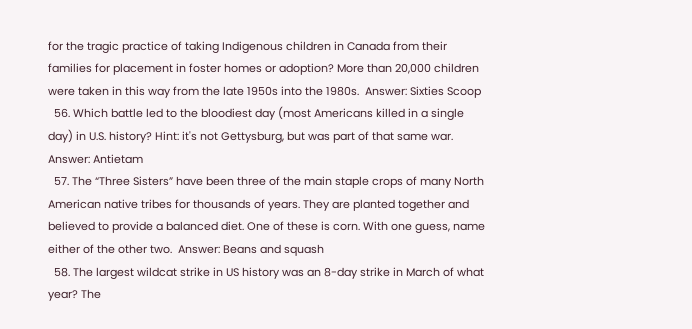for the tragic practice of taking Indigenous children in Canada from their families for placement in foster homes or adoption? More than 20,000 children were taken in this way from the late 1950s into the 1980s.  Answer: Sixties Scoop
  56. Which battle led to the bloodiest day (most Americans killed in a single day) in U.S. history? Hint: it's not Gettysburg, but was part of that same war.  Answer: Antietam
  57. The “Three Sisters” have been three of the main staple crops of many North American native tribes for thousands of years. They are planted together and believed to provide a balanced diet. One of these is corn. With one guess, name either of the other two.  Answer: Beans and squash
  58. The largest wildcat strike in US history was an 8-day strike in March of what year? The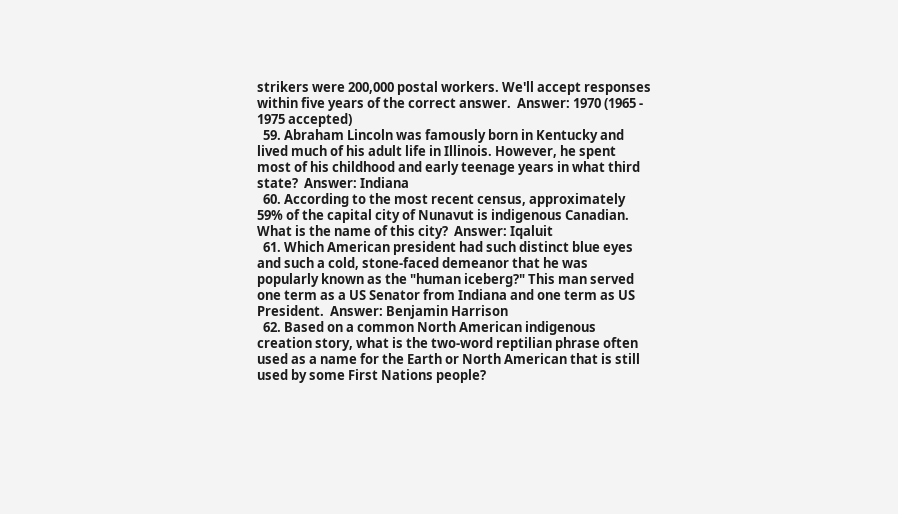strikers were 200,000 postal workers. We'll accept responses within five years of the correct answer.  Answer: 1970 (1965 - 1975 accepted)
  59. Abraham Lincoln was famously born in Kentucky and lived much of his adult life in Illinois. However, he spent most of his childhood and early teenage years in what third state?  Answer: Indiana
  60. According to the most recent census, approximately 59% of the capital city of Nunavut is indigenous Canadian. What is the name of this city?  Answer: Iqaluit
  61. Which American president had such distinct blue eyes and such a cold, stone-faced demeanor that he was popularly known as the "human iceberg?" This man served one term as a US Senator from Indiana and one term as US President.  Answer: Benjamin Harrison
  62. Based on a common North American indigenous creation story, what is the two-word reptilian phrase often used as a name for the Earth or North American that is still used by some First Nations people?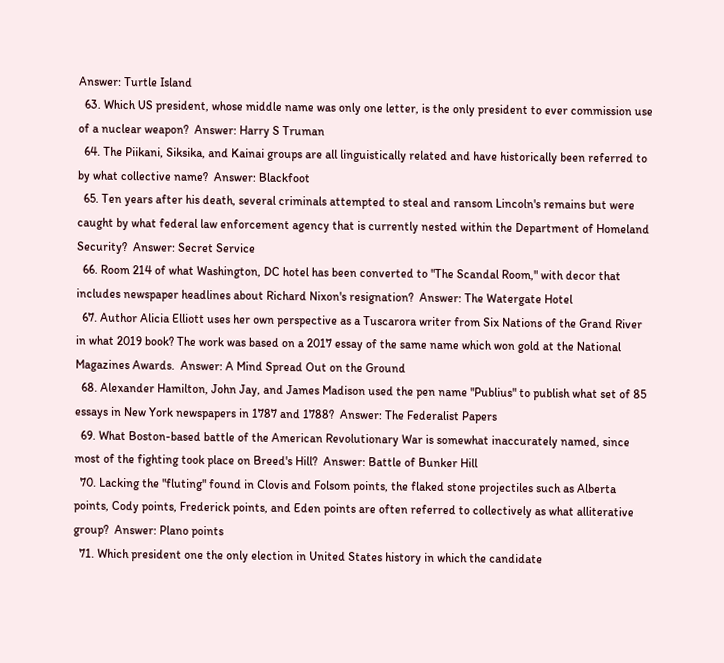Answer: Turtle Island
  63. Which US president, whose middle name was only one letter, is the only president to ever commission use of a nuclear weapon?  Answer: Harry S Truman
  64. The Piikani, Siksika, and Kainai groups are all linguistically related and have historically been referred to by what collective name?  Answer: Blackfoot
  65. Ten years after his death, several criminals attempted to steal and ransom Lincoln's remains but were caught by what federal law enforcement agency that is currently nested within the Department of Homeland Security?  Answer: Secret Service
  66. Room 214 of what Washington, DC hotel has been converted to "The Scandal Room," with decor that includes newspaper headlines about Richard Nixon's resignation?  Answer: The Watergate Hotel
  67. Author Alicia Elliott uses her own perspective as a Tuscarora writer from Six Nations of the Grand River in what 2019 book? The work was based on a 2017 essay of the same name which won gold at the National Magazines Awards.  Answer: A Mind Spread Out on the Ground
  68. Alexander Hamilton, John Jay, and James Madison used the pen name "Publius" to publish what set of 85 essays in New York newspapers in 1787 and 1788?  Answer: The Federalist Papers
  69. What Boston-based battle of the American Revolutionary War is somewhat inaccurately named, since most of the fighting took place on Breed's Hill?  Answer: Battle of Bunker Hill
  70. Lacking the "fluting" found in Clovis and Folsom points, the flaked stone projectiles such as Alberta points, Cody points, Frederick points, and Eden points are often referred to collectively as what alliterative group?  Answer: Plano points
  71. Which president one the only election in United States history in which the candidate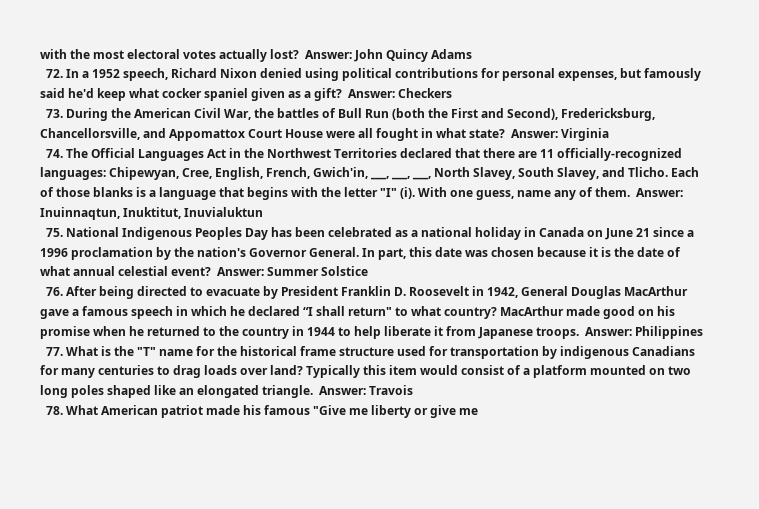with the most electoral votes actually lost?  Answer: John Quincy Adams
  72. In a 1952 speech, Richard Nixon denied using political contributions for personal expenses, but famously said he'd keep what cocker spaniel given as a gift?  Answer: Checkers
  73. During the American Civil War, the battles of Bull Run (both the First and Second), Fredericksburg, Chancellorsville, and Appomattox Court House were all fought in what state?  Answer: Virginia
  74. The Official Languages Act in the Northwest Territories declared that there are 11 officially-recognized languages: Chipewyan, Cree, English, French, Gwich'in, ___, ___, ___, North Slavey, South Slavey, and Tlicho. Each of those blanks is a language that begins with the letter "I" (i). With one guess, name any of them.  Answer: Inuinnaqtun, Inuktitut, Inuvialuktun
  75. National Indigenous Peoples Day has been celebrated as a national holiday in Canada on June 21 since a 1996 proclamation by the nation's Governor General. In part, this date was chosen because it is the date of what annual celestial event?  Answer: Summer Solstice
  76. After being directed to evacuate by President Franklin D. Roosevelt in 1942, General Douglas MacArthur gave a famous speech in which he declared “I shall return" to what country? MacArthur made good on his promise when he returned to the country in 1944 to help liberate it from Japanese troops.  Answer: Philippines
  77. What is the "T" name for the historical frame structure used for transportation by indigenous Canadians for many centuries to drag loads over land? Typically this item would consist of a platform mounted on two long poles shaped like an elongated triangle.  Answer: Travois
  78. What American patriot made his famous "Give me liberty or give me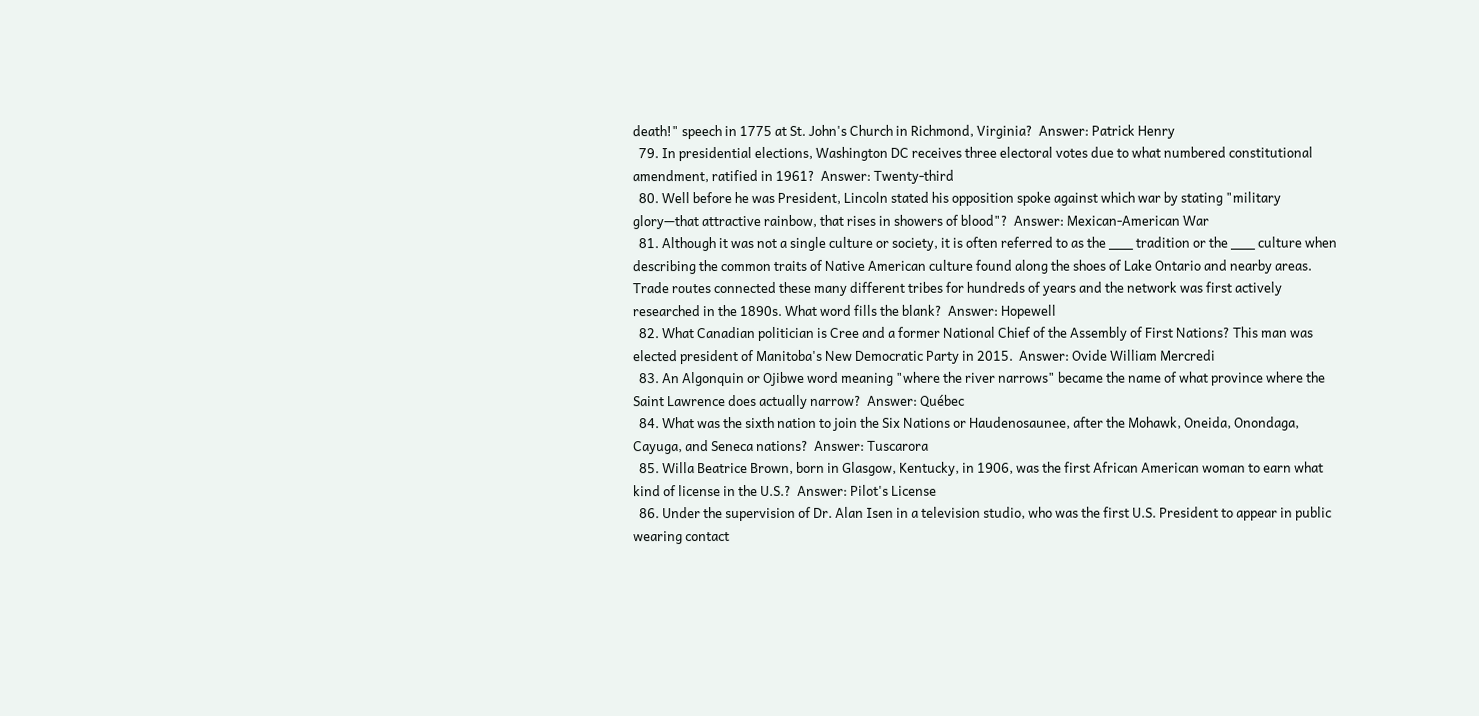death!" speech in 1775 at St. John's Church in Richmond, Virginia?  Answer: Patrick Henry
  79. In presidential elections, Washington DC receives three electoral votes due to what numbered constitutional amendment, ratified in 1961?  Answer: Twenty-third
  80. Well before he was President, Lincoln stated his opposition spoke against which war by stating "military glory—that attractive rainbow, that rises in showers of blood"?  Answer: Mexican-American War
  81. Although it was not a single culture or society, it is often referred to as the ___ tradition or the ___ culture when describing the common traits of Native American culture found along the shoes of Lake Ontario and nearby areas. Trade routes connected these many different tribes for hundreds of years and the network was first actively researched in the 1890s. What word fills the blank?  Answer: Hopewell
  82. What Canadian politician is Cree and a former National Chief of the Assembly of First Nations? This man was elected president of Manitoba's New Democratic Party in 2015.  Answer: Ovide William Mercredi
  83. An Algonquin or Ojibwe word meaning "where the river narrows" became the name of what province where the Saint Lawrence does actually narrow?  Answer: Québec
  84. What was the sixth nation to join the Six Nations or Haudenosaunee, after the Mohawk, Oneida, Onondaga, Cayuga, and Seneca nations?  Answer: Tuscarora
  85. Willa Beatrice Brown, born in Glasgow, Kentucky, in 1906, was the first African American woman to earn what kind of license in the U.S.?  Answer: Pilot's License
  86. Under the supervision of Dr. Alan Isen in a television studio, who was the first U.S. President to appear in public wearing contact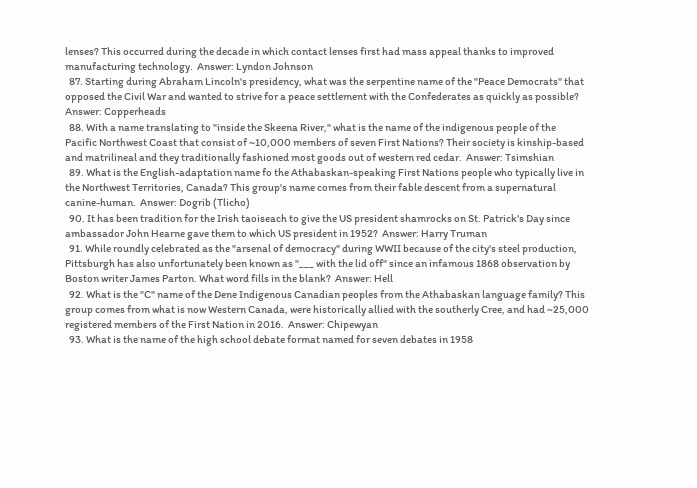lenses? This occurred during the decade in which contact lenses first had mass appeal thanks to improved manufacturing technology.  Answer: Lyndon Johnson
  87. Starting during Abraham Lincoln's presidency, what was the serpentine name of the "Peace Democrats" that opposed the Civil War and wanted to strive for a peace settlement with the Confederates as quickly as possible?  Answer: Copperheads
  88. With a name translating to "inside the Skeena River," what is the name of the indigenous people of the Pacific Northwest Coast that consist of ~10,000 members of seven First Nations? Their society is kinship-based and matrilineal and they traditionally fashioned most goods out of western red cedar.  Answer: Tsimshian
  89. What is the English-adaptation name fo the Athabaskan-speaking First Nations people who typically live in the Northwest Territories, Canada? This group's name comes from their fable descent from a supernatural canine-human.  Answer: Dogrib (Tlicho)
  90. It has been tradition for the Irish taoiseach to give the US president shamrocks on St. Patrick's Day since ambassador John Hearne gave them to which US president in 1952?  Answer: Harry Truman
  91. While roundly celebrated as the "arsenal of democracy" during WWII because of the city's steel production, Pittsburgh has also unfortunately been known as "___ with the lid off" since an infamous 1868 observation by Boston writer James Parton. What word fills in the blank?  Answer: Hell
  92. What is the "C" name of the Dene Indigenous Canadian peoples from the Athabaskan language family? This group comes from what is now Western Canada, were historically allied with the southerly Cree, and had ~25,000 registered members of the First Nation in 2016.  Answer: Chipewyan
  93. What is the name of the high school debate format named for seven debates in 1958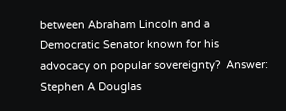between Abraham Lincoln and a Democratic Senator known for his advocacy on popular sovereignty?  Answer: Stephen A Douglas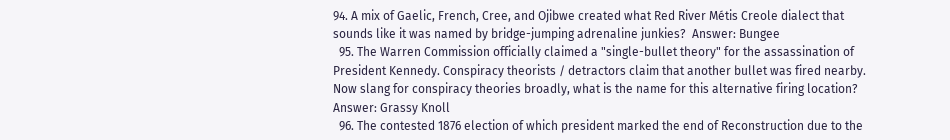94. A mix of Gaelic, French, Cree, and Ojibwe created what Red River Métis Creole dialect that sounds like it was named by bridge-jumping adrenaline junkies?  Answer: Bungee
  95. The Warren Commission officially claimed a "single-bullet theory" for the assassination of President Kennedy. Conspiracy theorists / detractors claim that another bullet was fired nearby. Now slang for conspiracy theories broadly, what is the name for this alternative firing location?  Answer: Grassy Knoll
  96. The contested 1876 election of which president marked the end of Reconstruction due to the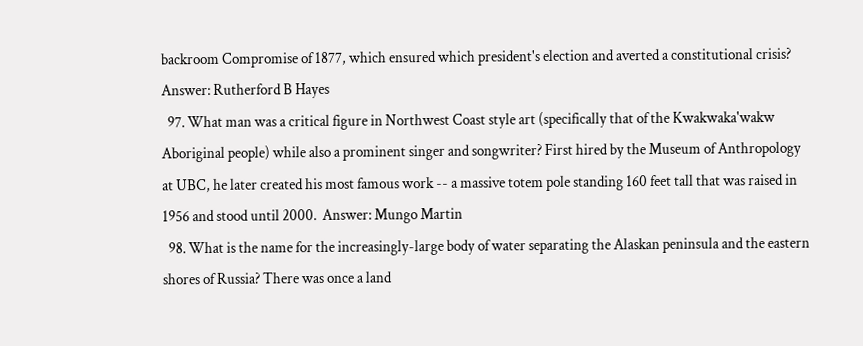backroom Compromise of 1877, which ensured which president's election and averted a constitutional crisis?  Answer: Rutherford B Hayes
  97. What man was a critical figure in Northwest Coast style art (specifically that of the Kwakwaka'wakw Aboriginal people) while also a prominent singer and songwriter? First hired by the Museum of Anthropology at UBC, he later created his most famous work -- a massive totem pole standing 160 feet tall that was raised in 1956 and stood until 2000.  Answer: Mungo Martin
  98. What is the name for the increasingly-large body of water separating the Alaskan peninsula and the eastern shores of Russia? There was once a land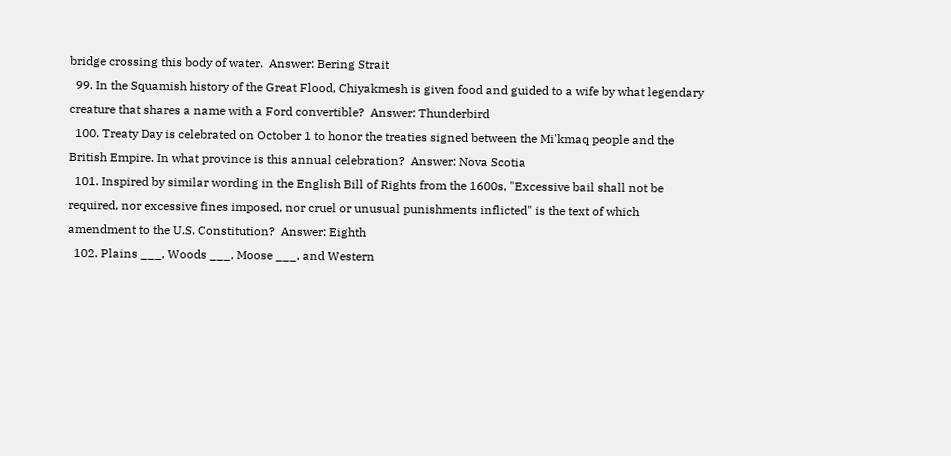bridge crossing this body of water.  Answer: Bering Strait
  99. In the Squamish history of the Great Flood, Chiyakmesh is given food and guided to a wife by what legendary creature that shares a name with a Ford convertible?  Answer: Thunderbird
  100. Treaty Day is celebrated on October 1 to honor the treaties signed between the Mi'kmaq people and the British Empire. In what province is this annual celebration?  Answer: Nova Scotia
  101. Inspired by similar wording in the English Bill of Rights from the 1600s, "Excessive bail shall not be required, nor excessive fines imposed, nor cruel or unusual punishments inflicted" is the text of which amendment to the U.S. Constitution?  Answer: Eighth
  102. Plains ___, Woods ___, Moose ___, and Western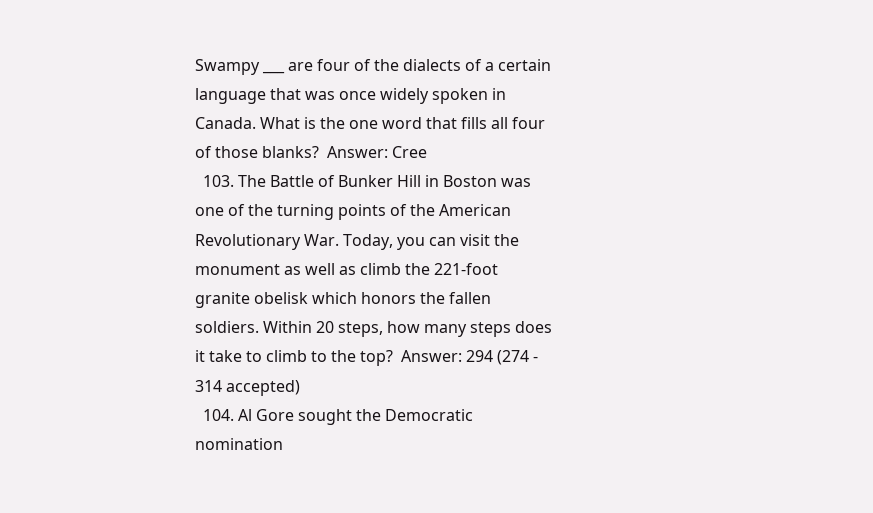Swampy ___ are four of the dialects of a certain language that was once widely spoken in Canada. What is the one word that fills all four of those blanks?  Answer: Cree
  103. The Battle of Bunker Hill in Boston was one of the turning points of the American Revolutionary War. Today, you can visit the monument as well as climb the 221-foot granite obelisk which honors the fallen soldiers. Within 20 steps, how many steps does it take to climb to the top?  Answer: 294 (274 - 314 accepted)
  104. Al Gore sought the Democratic nomination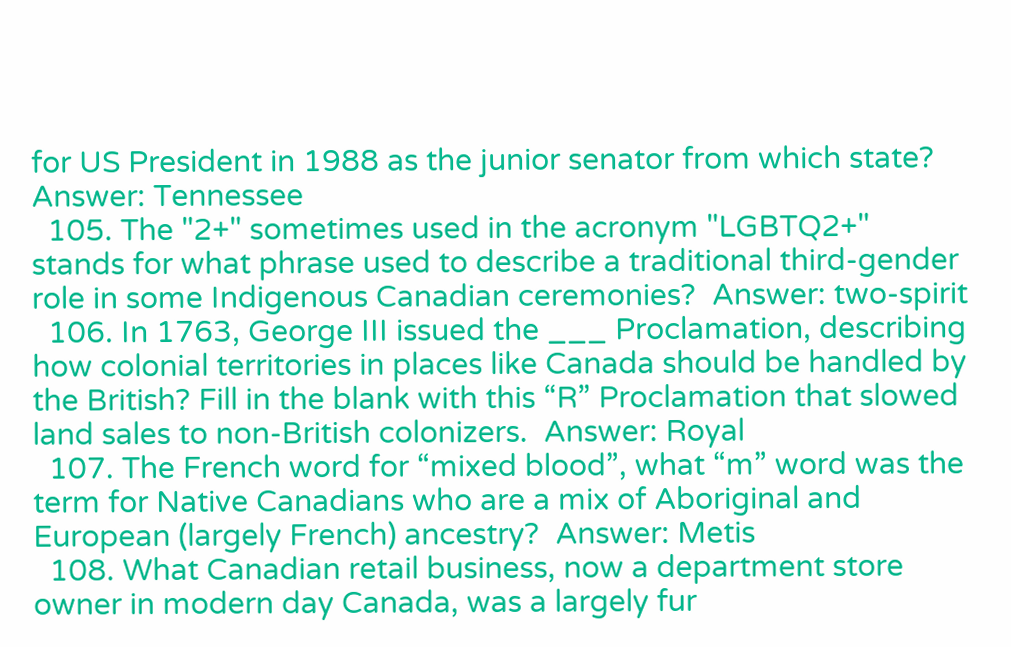for US President in 1988 as the junior senator from which state?  Answer: Tennessee
  105. The "2+" sometimes used in the acronym "LGBTQ2+" stands for what phrase used to describe a traditional third-gender role in some Indigenous Canadian ceremonies?  Answer: two-spirit
  106. In 1763, George III issued the ___ Proclamation, describing how colonial territories in places like Canada should be handled by the British? Fill in the blank with this “R” Proclamation that slowed land sales to non-British colonizers.  Answer: Royal
  107. The French word for “mixed blood”, what “m” word was the term for Native Canadians who are a mix of Aboriginal and European (largely French) ancestry?  Answer: Metis
  108. What Canadian retail business, now a department store owner in modern day Canada, was a largely fur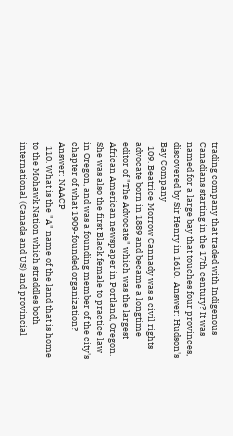trading company that traded with Indigenous Canadians starting in the 17th century? It was named for a large bay that touches four provinces, discovered by Sir Henry in 1610.  Answer: Hudson's Bay Company
  109. Beatrice Morrow Cannady was a civil rights advocate born in 1889 and became a longtime editor of "The Advocate" which was the largest African American newspaper in Portland, Oregon. She was also the first Black female to practice law in Oregon, and was a founding member of the city's chapter of what 1909-founded organization?  Answer: NAACP
  110. What is the "A" name of the land that is home to the Mohawk Nation which straddles both international (Canada and US) and provincial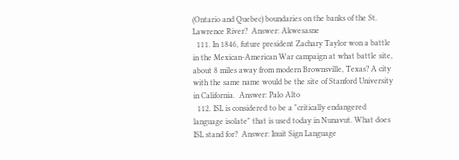(Ontario and Quebec) boundaries on the banks of the St. Lawrence River?  Answer: Akwesasne
  111. In 1846, future president Zachary Taylor won a battle in the Mexican-American War campaign at what battle site, about 8 miles away from modern Brownsville, Texas? A city with the same name would be the site of Stanford University in California.  Answer: Palo Alto
  112. ISL is considered to be a "critically endangered language isolate" that is used today in Nunavut. What does ISL stand for?  Answer: Inuit Sign Language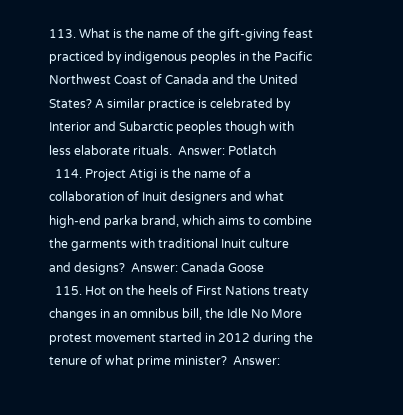113. What is the name of the gift-giving feast practiced by indigenous peoples in the Pacific Northwest Coast of Canada and the United States? A similar practice is celebrated by Interior and Subarctic peoples though with less elaborate rituals.  Answer: Potlatch
  114. Project Atigi is the name of a collaboration of Inuit designers and what high-end parka brand, which aims to combine the garments with traditional Inuit culture and designs?  Answer: Canada Goose
  115. Hot on the heels of First Nations treaty changes in an omnibus bill, the Idle No More protest movement started in 2012 during the tenure of what prime minister?  Answer: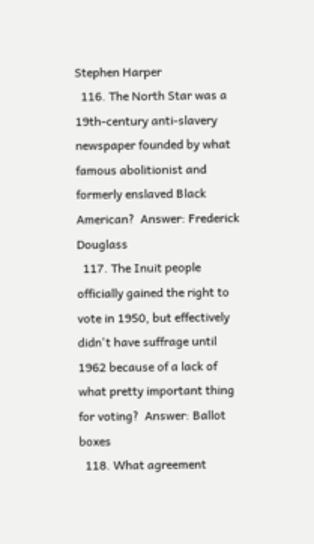Stephen Harper
  116. The North Star was a 19th-century anti-slavery newspaper founded by what famous abolitionist and formerly enslaved Black American?  Answer: Frederick Douglass
  117. The Inuit people officially gained the right to vote in 1950, but effectively didn't have suffrage until 1962 because of a lack of what pretty important thing for voting?  Answer: Ballot boxes
  118. What agreement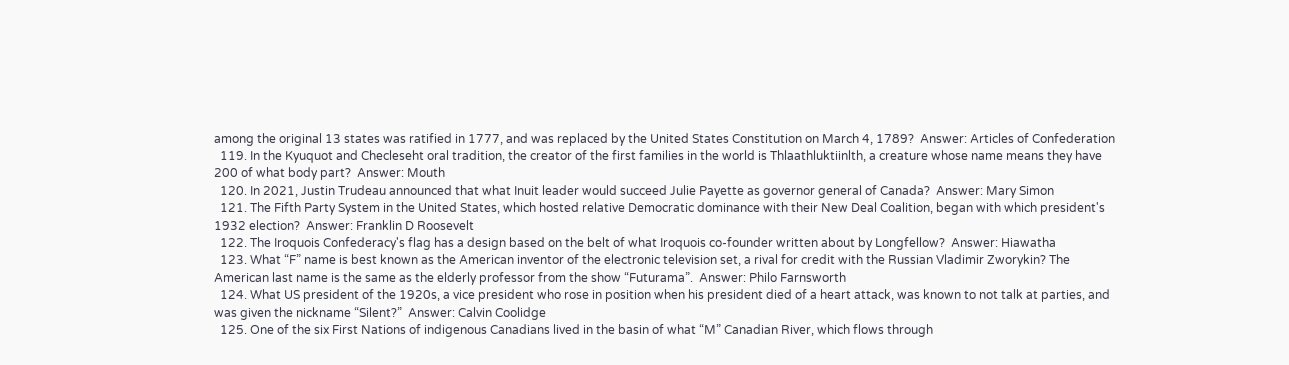among the original 13 states was ratified in 1777, and was replaced by the United States Constitution on March 4, 1789?  Answer: Articles of Confederation
  119. In the Kyuquot and Checleseht oral tradition, the creator of the first families in the world is Thlaathluktiinlth, a creature whose name means they have 200 of what body part?  Answer: Mouth
  120. In 2021, Justin Trudeau announced that what Inuit leader would succeed Julie Payette as governor general of Canada?  Answer: Mary Simon
  121. The Fifth Party System in the United States, which hosted relative Democratic dominance with their New Deal Coalition, began with which president's 1932 election?  Answer: Franklin D Roosevelt
  122. The Iroquois Confederacy's flag has a design based on the belt of what Iroquois co-founder written about by Longfellow?  Answer: Hiawatha
  123. What “F” name is best known as the American inventor of the electronic television set, a rival for credit with the Russian Vladimir Zworykin? The American last name is the same as the elderly professor from the show “Futurama”.  Answer: Philo Farnsworth
  124. What US president of the 1920s, a vice president who rose in position when his president died of a heart attack, was known to not talk at parties, and was given the nickname “Silent?”  Answer: Calvin Coolidge
  125. One of the six First Nations of indigenous Canadians lived in the basin of what “M” Canadian River, which flows through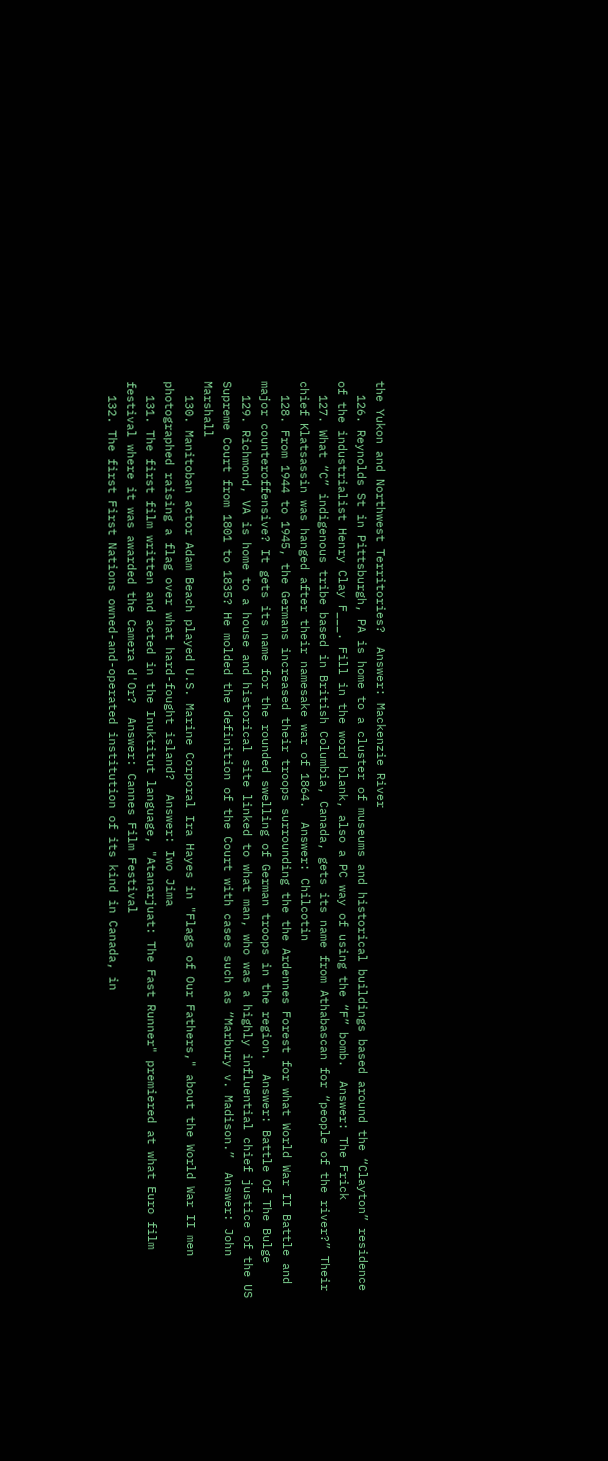the Yukon and Northwest Territories?  Answer: Mackenzie River
  126. Reynolds St in Pittsburgh, PA is home to a cluster of museums and historical buildings based around the “Clayton” residence of the industrialist Henry Clay F___. Fill in the word blank, also a PC way of using the “F” bomb.  Answer: The Frick
  127. What “C” indigenous tribe based in British Columbia, Canada, gets its name from Athabascan for “people of the river?” Their chief Klatsassin was hanged after their namesake war of 1864.  Answer: Chilcotin
  128. From 1944 to 1945, the Germans increased their troops surrounding the the Ardennes Forest for what World War II Battle and major counteroffensive? It gets its name for the rounded swelling of German troops in the region.  Answer: Battle Of The Bulge
  129. Richmond, VA is home to a house and historical site linked to what man, who was a highly influential chief justice of the US Supreme Court from 1801 to 1835? He molded the definition of the Court with cases such as “Marbury v. Madison.”  Answer: John Marshall
  130. Manitoban actor Adam Beach played U.S. Marine Corporal Ira Hayes in "Flags of Our Fathers," about the World War II men photographed raising a flag over what hard-fought island?  Answer: Iwo Jima
  131. The first film written and acted in the Inuktitut language, "Atanarjuat: The Fast Runner" premiered at what Euro film festival where it was awarded the Camera d'Or?  Answer: Cannes Film Festival
  132. The first First Nations owned-and-operated institution of its kind in Canada, in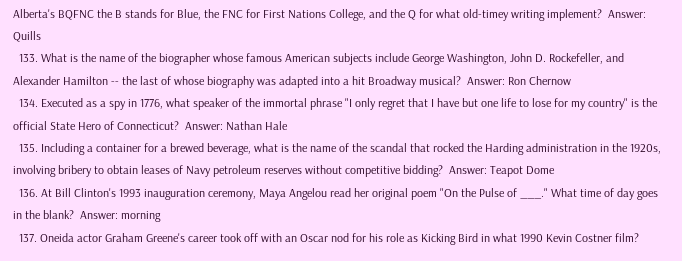Alberta's BQFNC the B stands for Blue, the FNC for First Nations College, and the Q for what old-timey writing implement?  Answer: Quills
  133. What is the name of the biographer whose famous American subjects include George Washington, John D. Rockefeller, and Alexander Hamilton -- the last of whose biography was adapted into a hit Broadway musical?  Answer: Ron Chernow
  134. Executed as a spy in 1776, what speaker of the immortal phrase "I only regret that I have but one life to lose for my country" is the official State Hero of Connecticut?  Answer: Nathan Hale
  135. Including a container for a brewed beverage, what is the name of the scandal that rocked the Harding administration in the 1920s, involving bribery to obtain leases of Navy petroleum reserves without competitive bidding?  Answer: Teapot Dome
  136. At Bill Clinton's 1993 inauguration ceremony, Maya Angelou read her original poem "On the Pulse of ___." What time of day goes in the blank?  Answer: morning
  137. Oneida actor Graham Greene's career took off with an Oscar nod for his role as Kicking Bird in what 1990 Kevin Costner film?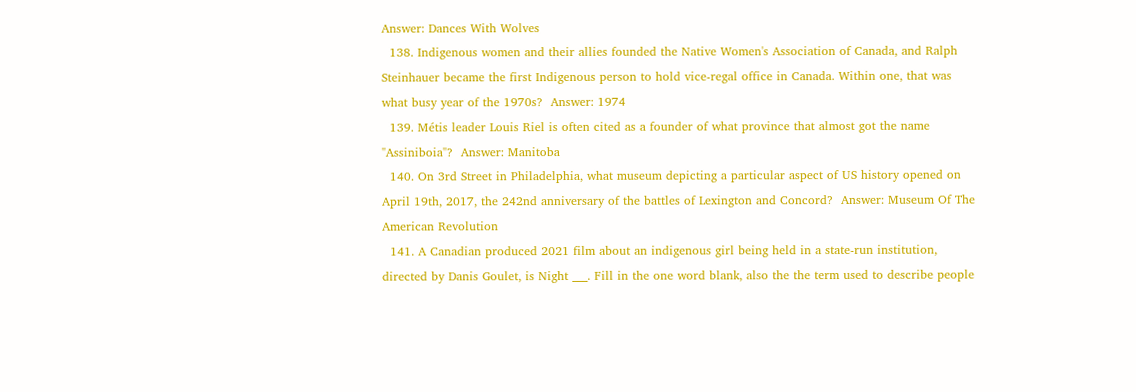Answer: Dances With Wolves
  138. Indigenous women and their allies founded the Native Women's Association of Canada, and Ralph Steinhauer became the first Indigenous person to hold vice-regal office in Canada. Within one, that was what busy year of the 1970s?  Answer: 1974
  139. Métis leader Louis Riel is often cited as a founder of what province that almost got the name "Assiniboia"?  Answer: Manitoba
  140. On 3rd Street in Philadelphia, what museum depicting a particular aspect of US history opened on April 19th, 2017, the 242nd anniversary of the battles of Lexington and Concord?  Answer: Museum Of The American Revolution
  141. A Canadian produced 2021 film about an indigenous girl being held in a state-run institution, directed by Danis Goulet, is Night ___. Fill in the one word blank, also the the term used to describe people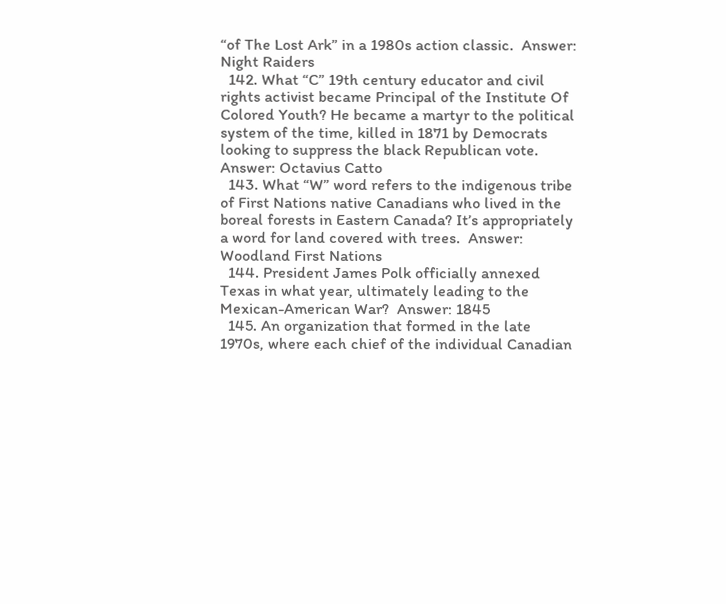“of The Lost Ark” in a 1980s action classic.  Answer: Night Raiders
  142. What “C” 19th century educator and civil rights activist became Principal of the Institute Of Colored Youth? He became a martyr to the political system of the time, killed in 1871 by Democrats looking to suppress the black Republican vote.  Answer: Octavius Catto
  143. What “W” word refers to the indigenous tribe of First Nations native Canadians who lived in the boreal forests in Eastern Canada? It’s appropriately a word for land covered with trees.  Answer: Woodland First Nations
  144. President James Polk officially annexed Texas in what year, ultimately leading to the Mexican-American War?  Answer: 1845
  145. An organization that formed in the late 1970s, where each chief of the individual Canadian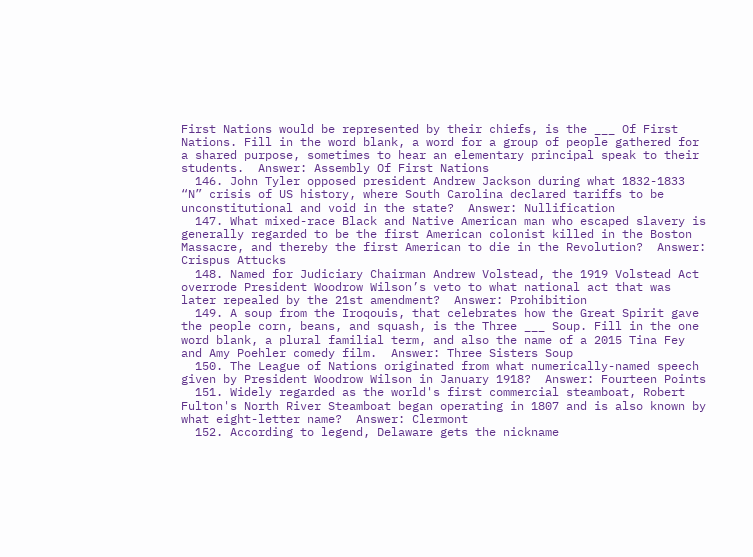First Nations would be represented by their chiefs, is the ___ Of First Nations. Fill in the word blank, a word for a group of people gathered for a shared purpose, sometimes to hear an elementary principal speak to their students.  Answer: Assembly Of First Nations
  146. John Tyler opposed president Andrew Jackson during what 1832-1833 “N” crisis of US history, where South Carolina declared tariffs to be unconstitutional and void in the state?  Answer: Nullification
  147. What mixed-race Black and Native American man who escaped slavery is generally regarded to be the first American colonist killed in the Boston Massacre, and thereby the first American to die in the Revolution?  Answer: Crispus Attucks
  148. Named for Judiciary Chairman Andrew Volstead, the 1919 Volstead Act overrode President Woodrow Wilson’s veto to what national act that was later repealed by the 21st amendment?  Answer: Prohibition
  149. A soup from the Iroqouis, that celebrates how the Great Spirit gave the people corn, beans, and squash, is the Three ___ Soup. Fill in the one word blank, a plural familial term, and also the name of a 2015 Tina Fey and Amy Poehler comedy film.  Answer: Three Sisters Soup
  150. The League of Nations originated from what numerically-named speech given by President Woodrow Wilson in January 1918?  Answer: Fourteen Points
  151. Widely regarded as the world's first commercial steamboat, Robert Fulton's North River Steamboat began operating in 1807 and is also known by what eight-letter name?  Answer: Clermont
  152. According to legend, Delaware gets the nickname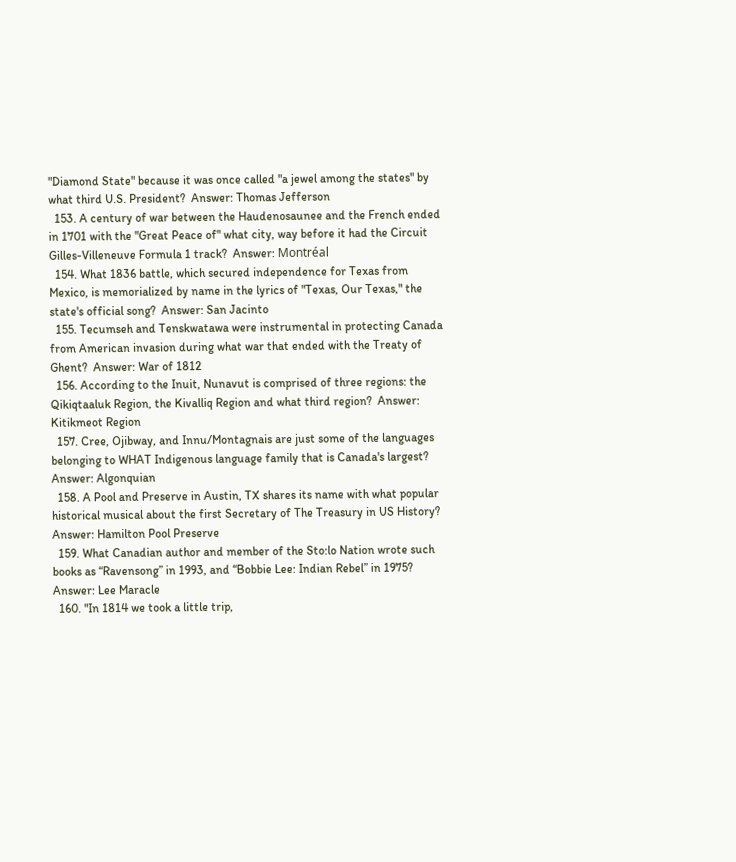"Diamond State" because it was once called "a jewel among the states" by what third U.S. President?  Answer: Thomas Jefferson
  153. A century of war between the Haudenosaunee and the French ended in 1701 with the "Great Peace of" what city, way before it had the Circuit Gilles-Villeneuve Formula 1 track?  Answer: Montréal
  154. What 1836 battle, which secured independence for Texas from Mexico, is memorialized by name in the lyrics of "Texas, Our Texas," the state's official song?  Answer: San Jacinto
  155. Tecumseh and Tenskwatawa were instrumental in protecting Canada from American invasion during what war that ended with the Treaty of Ghent?  Answer: War of 1812
  156. According to the Inuit, Nunavut is comprised of three regions: the Qikiqtaaluk Region, the Kivalliq Region and what third region?  Answer: Kitikmeot Region
  157. Cree, Ojibway, and Innu/Montagnais are just some of the languages belonging to WHAT Indigenous language family that is Canada's largest?  Answer: Algonquian
  158. A Pool and Preserve in Austin, TX shares its name with what popular historical musical about the first Secretary of The Treasury in US History?  Answer: Hamilton Pool Preserve
  159. What Canadian author and member of the Sto:lo Nation wrote such books as “Ravensong” in 1993, and “Bobbie Lee: Indian Rebel” in 1975?  Answer: Lee Maracle
  160. "In 1814 we took a little trip,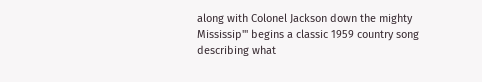along with Colonel Jackson down the mighty Mississip'" begins a classic 1959 country song describing what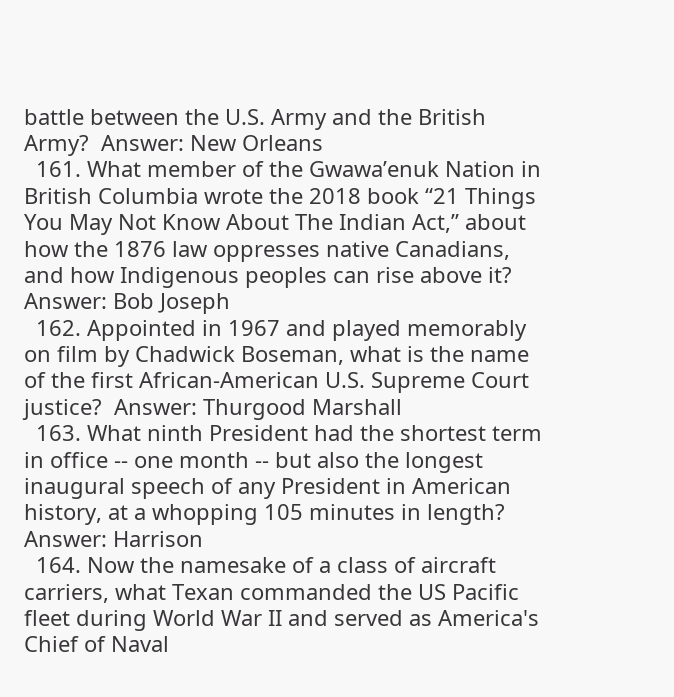battle between the U.S. Army and the British Army?  Answer: New Orleans
  161. What member of the Gwawa’enuk Nation in British Columbia wrote the 2018 book “21 Things You May Not Know About The Indian Act,” about how the 1876 law oppresses native Canadians, and how Indigenous peoples can rise above it?  Answer: Bob Joseph
  162. Appointed in 1967 and played memorably on film by Chadwick Boseman, what is the name of the first African-American U.S. Supreme Court justice?  Answer: Thurgood Marshall
  163. What ninth President had the shortest term in office -- one month -- but also the longest inaugural speech of any President in American history, at a whopping 105 minutes in length?  Answer: Harrison
  164. Now the namesake of a class of aircraft carriers, what Texan commanded the US Pacific fleet during World War II and served as America's Chief of Naval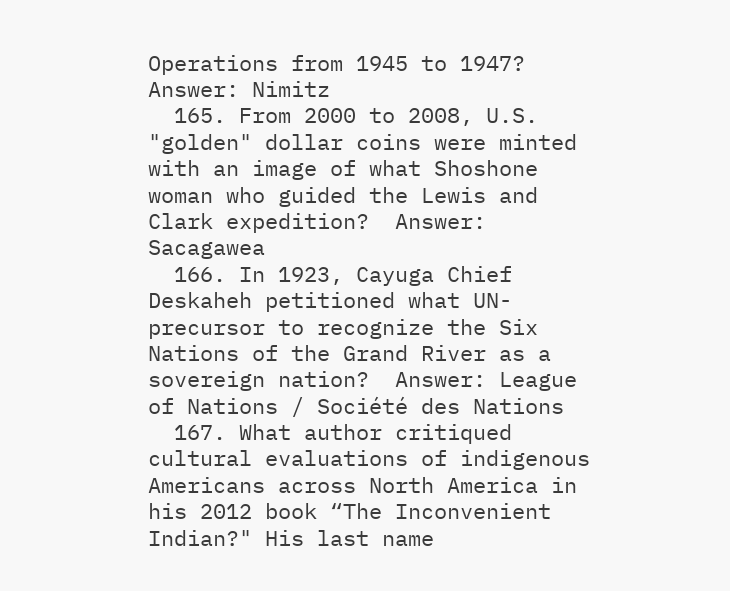Operations from 1945 to 1947?  Answer: Nimitz
  165. From 2000 to 2008, U.S. "golden" dollar coins were minted with an image of what Shoshone woman who guided the Lewis and Clark expedition?  Answer: Sacagawea
  166. In 1923, Cayuga Chief Deskaheh petitioned what UN-precursor to recognize the Six Nations of the Grand River as a sovereign nation?  Answer: League of Nations / Société des Nations
  167. What author critiqued cultural evaluations of indigenous Americans across North America in his 2012 book “The Inconvenient Indian?" His last name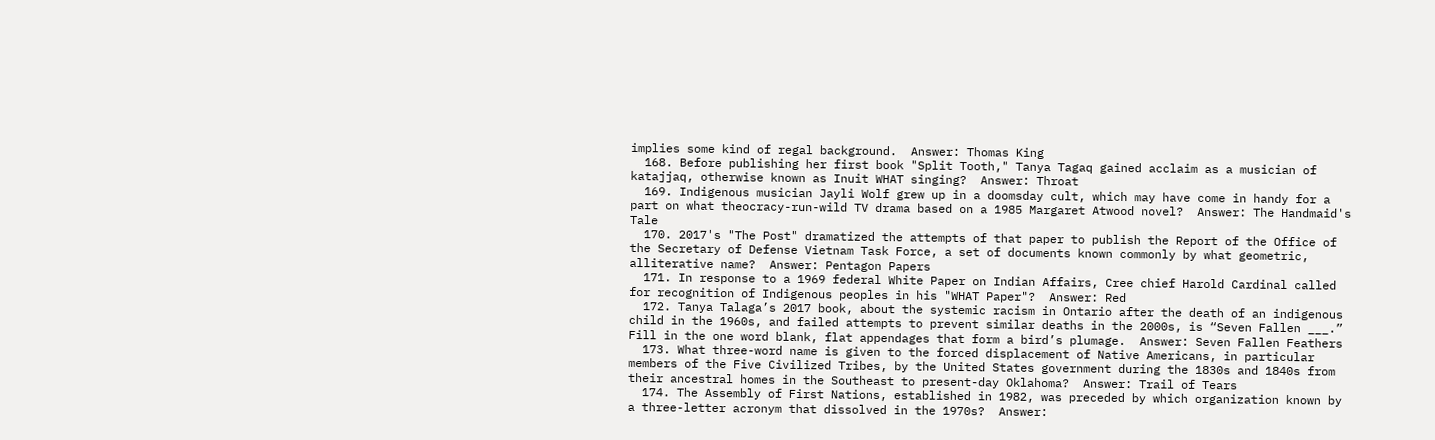implies some kind of regal background.  Answer: Thomas King
  168. Before publishing her first book "Split Tooth," Tanya Tagaq gained acclaim as a musician of katajjaq, otherwise known as Inuit WHAT singing?  Answer: Throat
  169. Indigenous musician Jayli Wolf grew up in a doomsday cult, which may have come in handy for a part on what theocracy-run-wild TV drama based on a 1985 Margaret Atwood novel?  Answer: The Handmaid's Tale
  170. 2017's "The Post" dramatized the attempts of that paper to publish the Report of the Office of the Secretary of Defense Vietnam Task Force, a set of documents known commonly by what geometric, alliterative name?  Answer: Pentagon Papers
  171. In response to a 1969 federal White Paper on Indian Affairs, Cree chief Harold Cardinal called for recognition of Indigenous peoples in his "WHAT Paper"?  Answer: Red
  172. Tanya Talaga’s 2017 book, about the systemic racism in Ontario after the death of an indigenous child in the 1960s, and failed attempts to prevent similar deaths in the 2000s, is “Seven Fallen ___.” Fill in the one word blank, flat appendages that form a bird’s plumage.  Answer: Seven Fallen Feathers
  173. What three-word name is given to the forced displacement of Native Americans, in particular members of the Five Civilized Tribes, by the United States government during the 1830s and 1840s from their ancestral homes in the Southeast to present-day Oklahoma?  Answer: Trail of Tears
  174. The Assembly of First Nations, established in 1982, was preceded by which organization known by a three-letter acronym that dissolved in the 1970s?  Answer: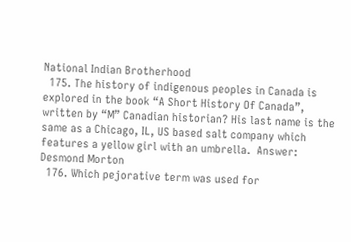National Indian Brotherhood
  175. The history of indigenous peoples in Canada is explored in the book “A Short History Of Canada”, written by “M” Canadian historian? His last name is the same as a Chicago, IL, US based salt company which features a yellow girl with an umbrella.  Answer: Desmond Morton
  176. Which pejorative term was used for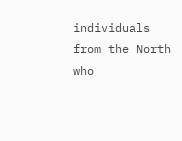individuals from the North who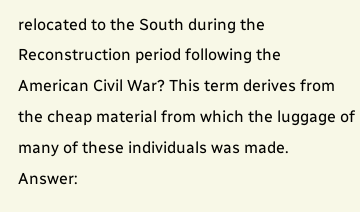relocated to the South during the Reconstruction period following the American Civil War? This term derives from the cheap material from which the luggage of many of these individuals was made.  Answer: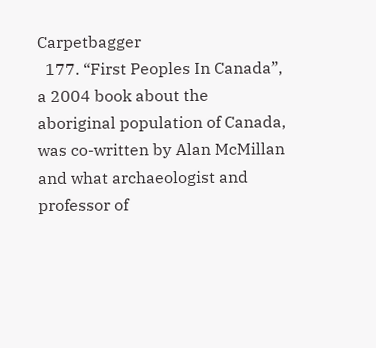Carpetbagger
  177. “First Peoples In Canada”, a 2004 book about the aboriginal population of Canada, was co-written by Alan McMillan and what archaeologist and professor of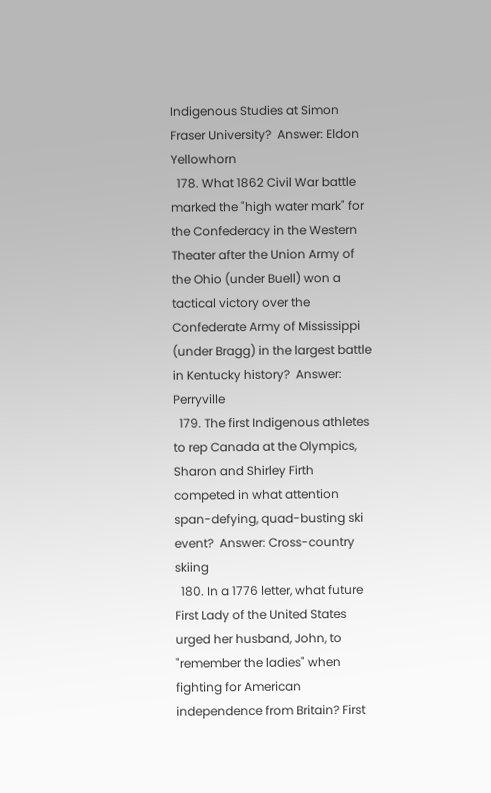Indigenous Studies at Simon Fraser University?  Answer: Eldon Yellowhorn
  178. What 1862 Civil War battle marked the "high water mark" for the Confederacy in the Western Theater after the Union Army of the Ohio (under Buell) won a tactical victory over the Confederate Army of Mississippi (under Bragg) in the largest battle in Kentucky history?  Answer: Perryville
  179. The first Indigenous athletes to rep Canada at the Olympics, Sharon and Shirley Firth competed in what attention span-defying, quad-busting ski event?  Answer: Cross-country skiing
  180. In a 1776 letter, what future First Lady of the United States urged her husband, John, to "remember the ladies" when fighting for American independence from Britain? First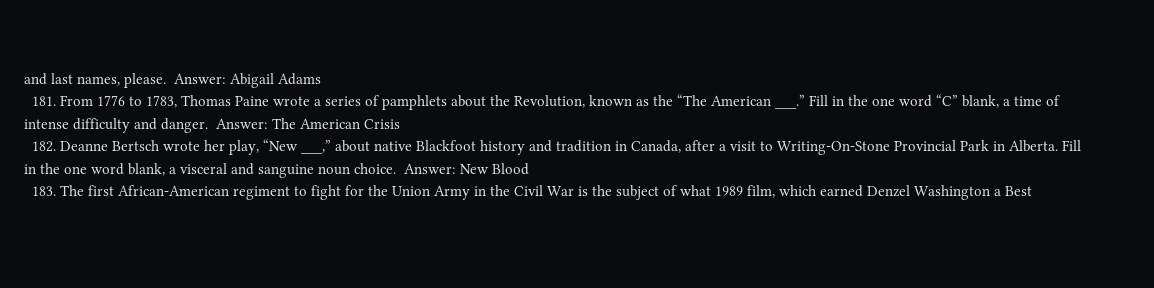and last names, please.  Answer: Abigail Adams
  181. From 1776 to 1783, Thomas Paine wrote a series of pamphlets about the Revolution, known as the “The American ___.” Fill in the one word “C” blank, a time of intense difficulty and danger.  Answer: The American Crisis
  182. Deanne Bertsch wrote her play, “New ___,” about native Blackfoot history and tradition in Canada, after a visit to Writing-On-Stone Provincial Park in Alberta. Fill in the one word blank, a visceral and sanguine noun choice.  Answer: New Blood
  183. The first African-American regiment to fight for the Union Army in the Civil War is the subject of what 1989 film, which earned Denzel Washington a Best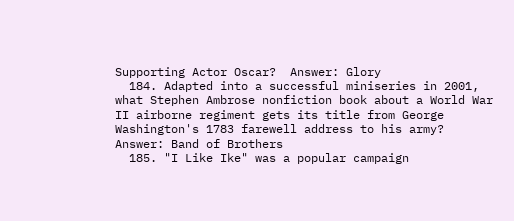Supporting Actor Oscar?  Answer: Glory
  184. Adapted into a successful miniseries in 2001, what Stephen Ambrose nonfiction book about a World War II airborne regiment gets its title from George Washington's 1783 farewell address to his army?  Answer: Band of Brothers
  185. "I Like Ike" was a popular campaign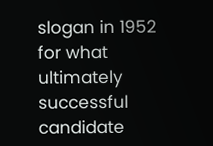slogan in 1952 for what ultimately successful candidate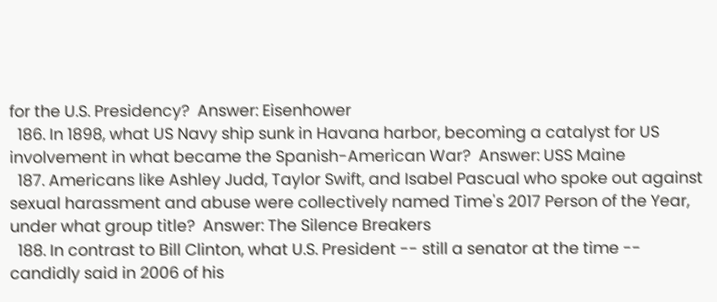for the U.S. Presidency?  Answer: Eisenhower
  186. In 1898, what US Navy ship sunk in Havana harbor, becoming a catalyst for US involvement in what became the Spanish-American War?  Answer: USS Maine
  187. Americans like Ashley Judd, Taylor Swift, and Isabel Pascual who spoke out against sexual harassment and abuse were collectively named Time's 2017 Person of the Year, under what group title?  Answer: The Silence Breakers
  188. In contrast to Bill Clinton, what U.S. President -- still a senator at the time -- candidly said in 2006 of his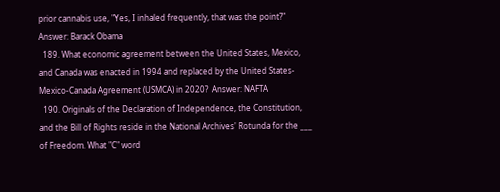prior cannabis use, "Yes, I inhaled frequently, that was the point?"  Answer: Barack Obama
  189. What economic agreement between the United States, Mexico, and Canada was enacted in 1994 and replaced by the United States-Mexico-Canada Agreement (USMCA) in 2020?  Answer: NAFTA
  190. Originals of the Declaration of Independence, the Constitution, and the Bill of Rights reside in the National Archives' Rotunda for the ___ of Freedom. What "C" word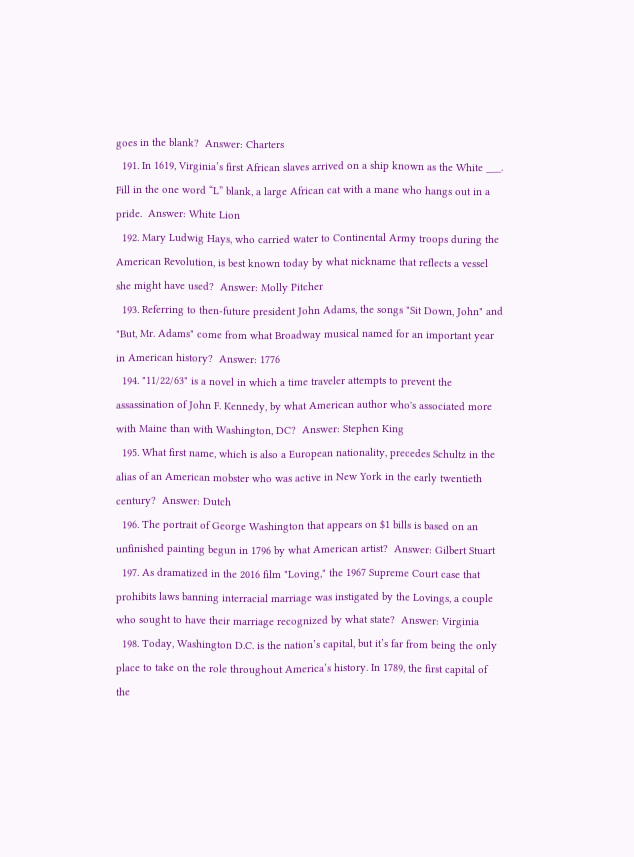goes in the blank?  Answer: Charters
  191. In 1619, Virginia’s first African slaves arrived on a ship known as the White ___. Fill in the one word “L” blank, a large African cat with a mane who hangs out in a pride.  Answer: White Lion
  192. Mary Ludwig Hays, who carried water to Continental Army troops during the American Revolution, is best known today by what nickname that reflects a vessel she might have used?  Answer: Molly Pitcher
  193. Referring to then-future president John Adams, the songs "Sit Down, John" and "But, Mr. Adams" come from what Broadway musical named for an important year in American history?  Answer: 1776
  194. "11/22/63" is a novel in which a time traveler attempts to prevent the assassination of John F. Kennedy, by what American author who's associated more with Maine than with Washington, DC?  Answer: Stephen King
  195. What first name, which is also a European nationality, precedes Schultz in the alias of an American mobster who was active in New York in the early twentieth century?  Answer: Dutch
  196. The portrait of George Washington that appears on $1 bills is based on an unfinished painting begun in 1796 by what American artist?  Answer: Gilbert Stuart
  197. As dramatized in the 2016 film "Loving," the 1967 Supreme Court case that prohibits laws banning interracial marriage was instigated by the Lovings, a couple who sought to have their marriage recognized by what state?  Answer: Virginia
  198. Today, Washington D.C. is the nation’s capital, but it’s far from being the only place to take on the role throughout America’s history. In 1789, the first capital of the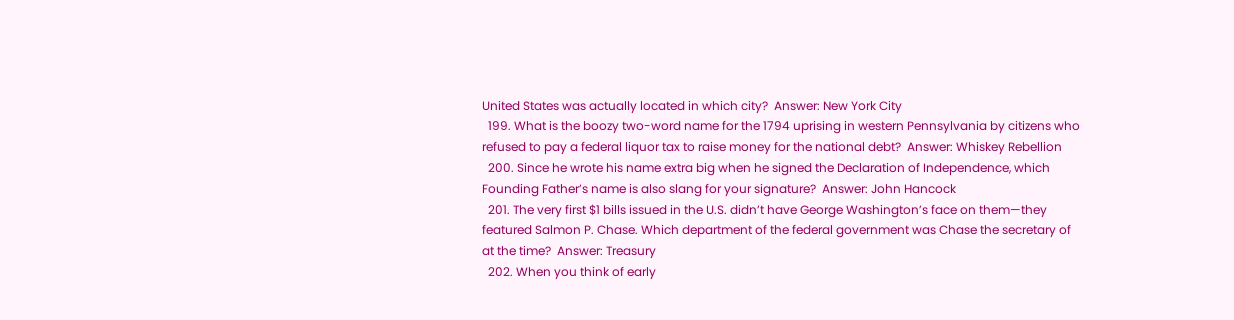United States was actually located in which city?  Answer: New York City
  199. What is the boozy two-word name for the 1794 uprising in western Pennsylvania by citizens who refused to pay a federal liquor tax to raise money for the national debt?  Answer: Whiskey Rebellion
  200. Since he wrote his name extra big when he signed the Declaration of Independence, which Founding Father’s name is also slang for your signature?  Answer: John Hancock
  201. The very first $1 bills issued in the U.S. didn’t have George Washington’s face on them—they featured Salmon P. Chase. Which department of the federal government was Chase the secretary of at the time?  Answer: Treasury
  202. When you think of early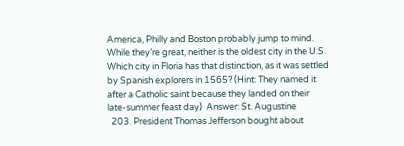America, Philly and Boston probably jump to mind. While they’re great, neither is the oldest city in the U.S. Which city in Floria has that distinction, as it was settled by Spanish explorers in 1565? (Hint: They named it after a Catholic saint because they landed on their late-summer feast day)  Answer: St. Augustine
  203. President Thomas Jefferson bought about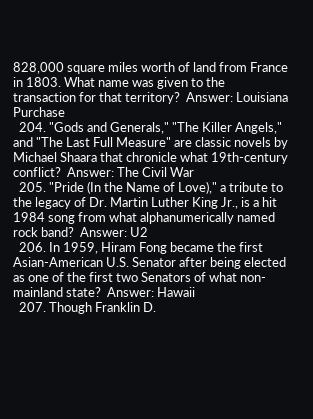828,000 square miles worth of land from France in 1803. What name was given to the transaction for that territory?  Answer: Louisiana Purchase
  204. "Gods and Generals," "The Killer Angels," and "The Last Full Measure" are classic novels by Michael Shaara that chronicle what 19th-century conflict?  Answer: The Civil War
  205. "Pride (In the Name of Love)," a tribute to the legacy of Dr. Martin Luther King Jr., is a hit 1984 song from what alphanumerically named rock band?  Answer: U2
  206. In 1959, Hiram Fong became the first Asian-American U.S. Senator after being elected as one of the first two Senators of what non-mainland state?  Answer: Hawaii
  207. Though Franklin D.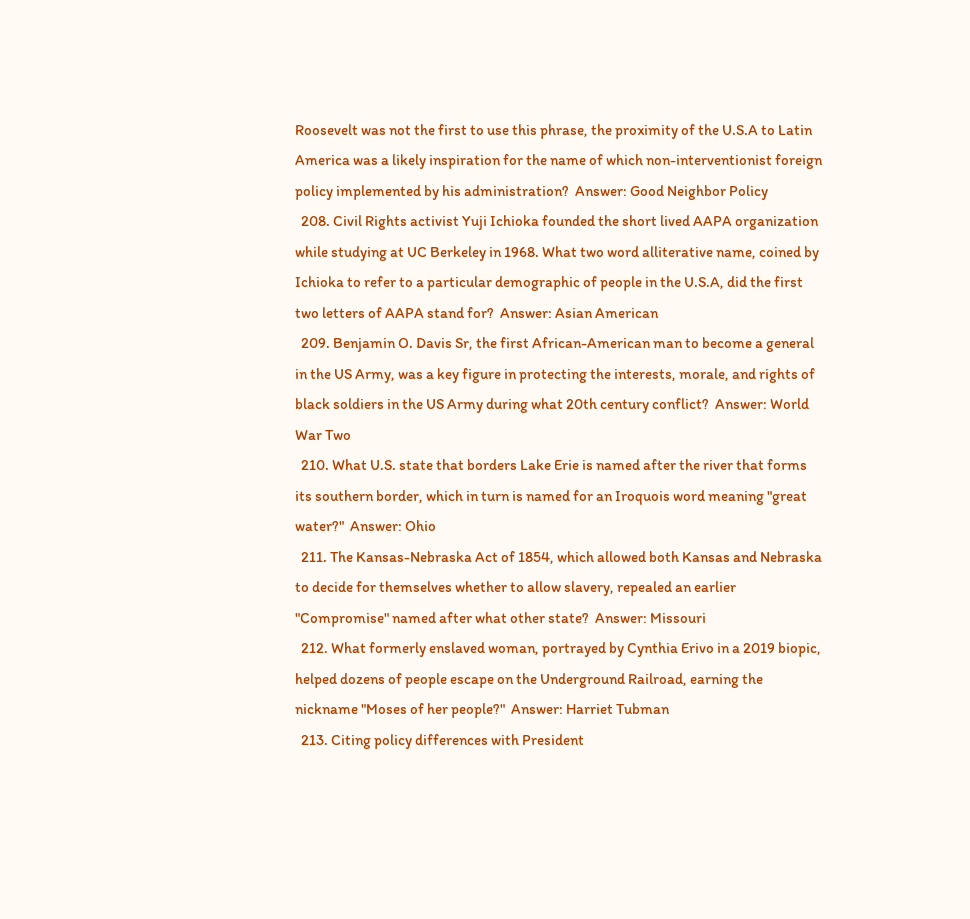Roosevelt was not the first to use this phrase, the proximity of the U.S.A to Latin America was a likely inspiration for the name of which non-interventionist foreign policy implemented by his administration?  Answer: Good Neighbor Policy
  208. Civil Rights activist Yuji Ichioka founded the short lived AAPA organization while studying at UC Berkeley in 1968. What two word alliterative name, coined by Ichioka to refer to a particular demographic of people in the U.S.A, did the first two letters of AAPA stand for?  Answer: Asian American
  209. Benjamin O. Davis Sr, the first African-American man to become a general in the US Army, was a key figure in protecting the interests, morale, and rights of black soldiers in the US Army during what 20th century conflict?  Answer: World War Two
  210. What U.S. state that borders Lake Erie is named after the river that forms its southern border, which in turn is named for an Iroquois word meaning "great water?"  Answer: Ohio
  211. The Kansas-Nebraska Act of 1854, which allowed both Kansas and Nebraska to decide for themselves whether to allow slavery, repealed an earlier "Compromise" named after what other state?  Answer: Missouri
  212. What formerly enslaved woman, portrayed by Cynthia Erivo in a 2019 biopic, helped dozens of people escape on the Underground Railroad, earning the nickname "Moses of her people?"  Answer: Harriet Tubman
  213. Citing policy differences with President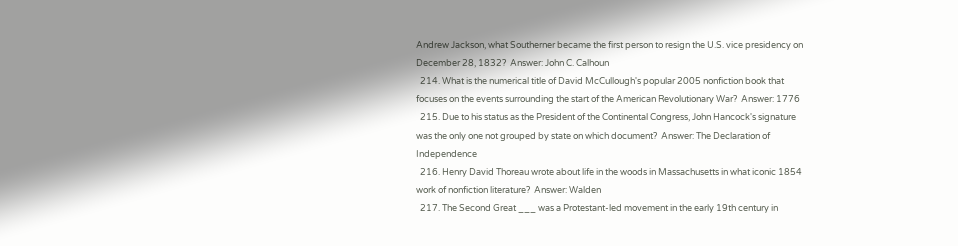Andrew Jackson, what Southerner became the first person to resign the U.S. vice presidency on December 28, 1832?  Answer: John C. Calhoun
  214. What is the numerical title of David McCullough's popular 2005 nonfiction book that focuses on the events surrounding the start of the American Revolutionary War?  Answer: 1776
  215. Due to his status as the President of the Continental Congress, John Hancock's signature was the only one not grouped by state on which document?  Answer: The Declaration of Independence
  216. Henry David Thoreau wrote about life in the woods in Massachusetts in what iconic 1854 work of nonfiction literature?  Answer: Walden
  217. The Second Great ___ was a Protestant-led movement in the early 19th century in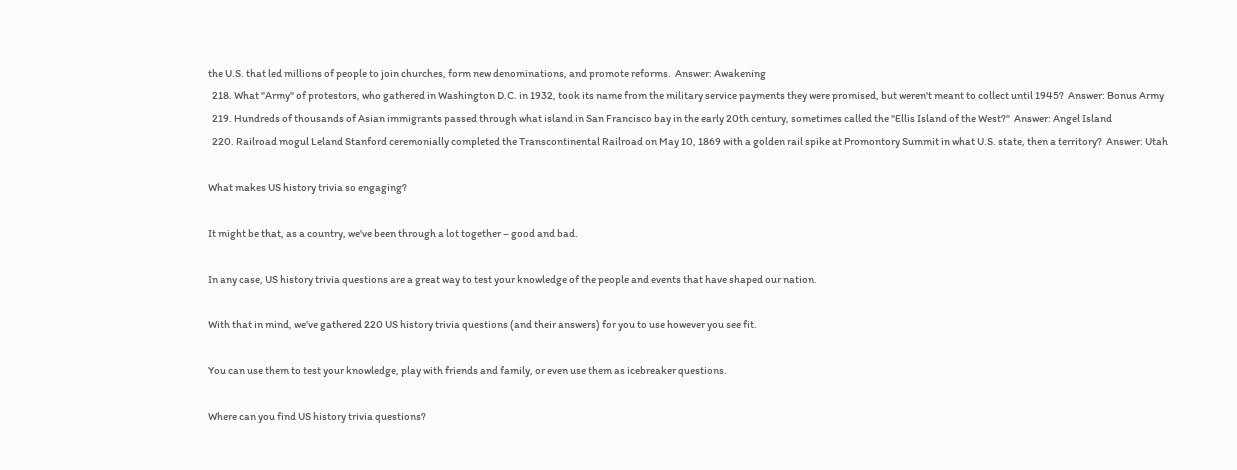the U.S. that led millions of people to join churches, form new denominations, and promote reforms.  Answer: Awakening
  218. What "Army" of protestors, who gathered in Washington D.C. in 1932, took its name from the military service payments they were promised, but weren't meant to collect until 1945?  Answer: Bonus Army
  219. Hundreds of thousands of Asian immigrants passed through what island in San Francisco bay in the early 20th century, sometimes called the "Ellis Island of the West?"  Answer: Angel Island
  220. Railroad mogul Leland Stanford ceremonially completed the Transcontinental Railroad on May 10, 1869 with a golden rail spike at Promontory Summit in what U.S. state, then a territory?  Answer: Utah

What makes US history trivia so engaging?

It might be that, as a country, we've been through a lot together – good and bad.

In any case, US history trivia questions are a great way to test your knowledge of the people and events that have shaped our nation.

With that in mind, we've gathered 220 US history trivia questions (and their answers) for you to use however you see fit.

You can use them to test your knowledge, play with friends and family, or even use them as icebreaker questions.

Where can you find US history trivia questions?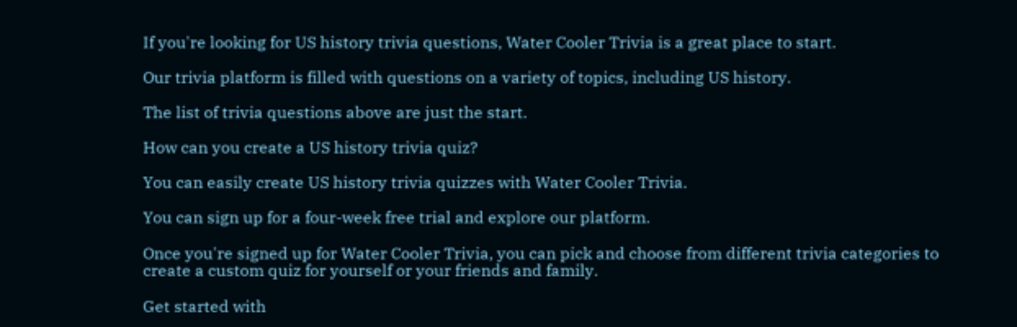If you're looking for US history trivia questions, Water Cooler Trivia is a great place to start.

Our trivia platform is filled with questions on a variety of topics, including US history.

The list of trivia questions above are just the start.

How can you create a US history trivia quiz?

You can easily create US history trivia quizzes with Water Cooler Trivia.

You can sign up for a four-week free trial and explore our platform.

Once you're signed up for Water Cooler Trivia, you can pick and choose from different trivia categories to create a custom quiz for yourself or your friends and family.

Get started with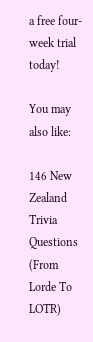a free four-week trial today!

You may also like:

146 New Zealand Trivia Questions (From Lorde To LOTR)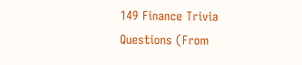149 Finance Trivia Questions (From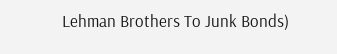Lehman Brothers To Junk Bonds)